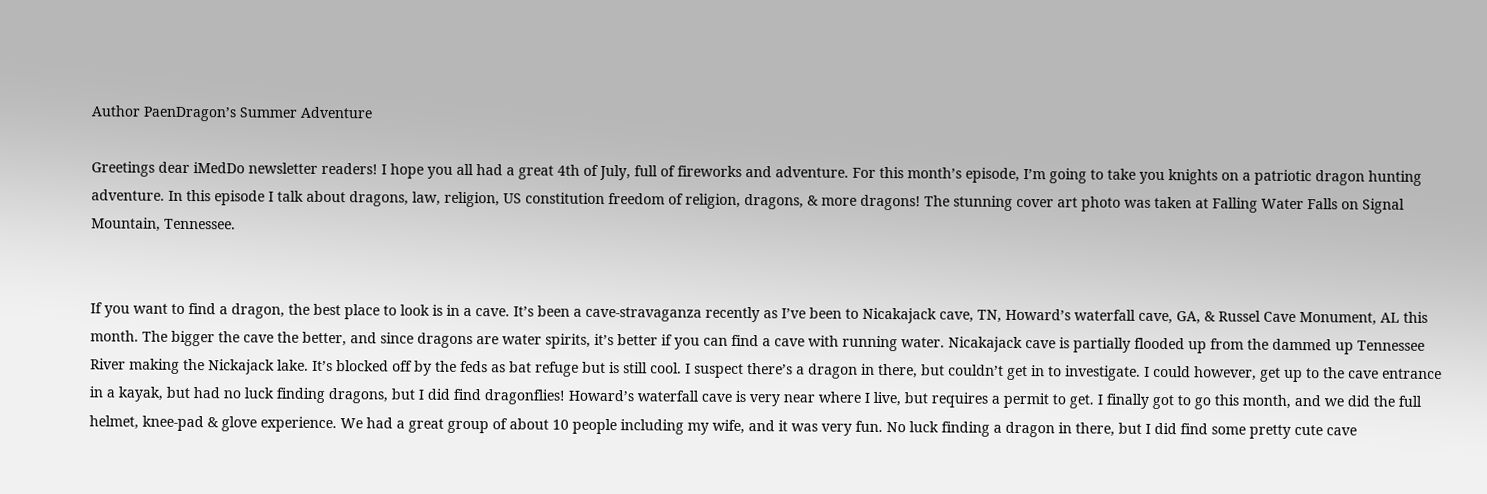Author PaenDragon’s Summer Adventure

Greetings dear iMedDo newsletter readers! I hope you all had a great 4th of July, full of fireworks and adventure. For this month’s episode, I’m going to take you knights on a patriotic dragon hunting adventure. In this episode I talk about dragons, law, religion, US constitution freedom of religion, dragons, & more dragons! The stunning cover art photo was taken at Falling Water Falls on Signal Mountain, Tennessee.


If you want to find a dragon, the best place to look is in a cave. It’s been a cave-stravaganza recently as I’ve been to Nicakajack cave, TN, Howard’s waterfall cave, GA, & Russel Cave Monument, AL this month. The bigger the cave the better, and since dragons are water spirits, it’s better if you can find a cave with running water. Nicakajack cave is partially flooded up from the dammed up Tennessee River making the Nickajack lake. It’s blocked off by the feds as bat refuge but is still cool. I suspect there’s a dragon in there, but couldn’t get in to investigate. I could however, get up to the cave entrance in a kayak, but had no luck finding dragons, but I did find dragonflies! Howard’s waterfall cave is very near where I live, but requires a permit to get. I finally got to go this month, and we did the full helmet, knee-pad & glove experience. We had a great group of about 10 people including my wife, and it was very fun. No luck finding a dragon in there, but I did find some pretty cute cave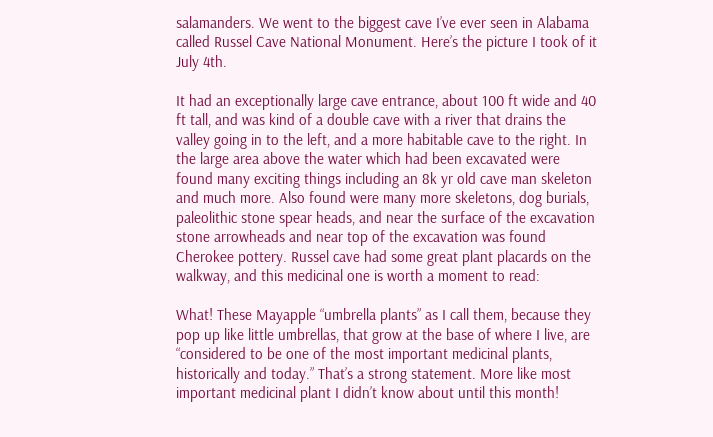salamanders. We went to the biggest cave I’ve ever seen in Alabama called Russel Cave National Monument. Here’s the picture I took of it July 4th.

It had an exceptionally large cave entrance, about 100 ft wide and 40 ft tall, and was kind of a double cave with a river that drains the valley going in to the left, and a more habitable cave to the right. In the large area above the water which had been excavated were found many exciting things including an 8k yr old cave man skeleton and much more. Also found were many more skeletons, dog burials, paleolithic stone spear heads, and near the surface of the excavation stone arrowheads and near top of the excavation was found Cherokee pottery. Russel cave had some great plant placards on the walkway, and this medicinal one is worth a moment to read:

What! These Mayapple “umbrella plants” as I call them, because they pop up like little umbrellas, that grow at the base of where I live, are “considered to be one of the most important medicinal plants, historically and today.” That’s a strong statement. More like most important medicinal plant I didn’t know about until this month!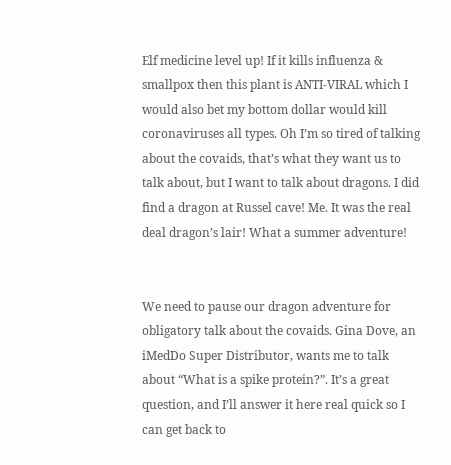Elf medicine level up! If it kills influenza & smallpox then this plant is ANTI-VIRAL which I would also bet my bottom dollar would kill coronaviruses all types. Oh I’m so tired of talking about the covaids, that’s what they want us to talk about, but I want to talk about dragons. I did find a dragon at Russel cave! Me. It was the real deal dragon’s lair! What a summer adventure!


We need to pause our dragon adventure for obligatory talk about the covaids. Gina Dove, an iMedDo Super Distributor, wants me to talk about “What is a spike protein?”. It’s a great question, and I’ll answer it here real quick so I can get back to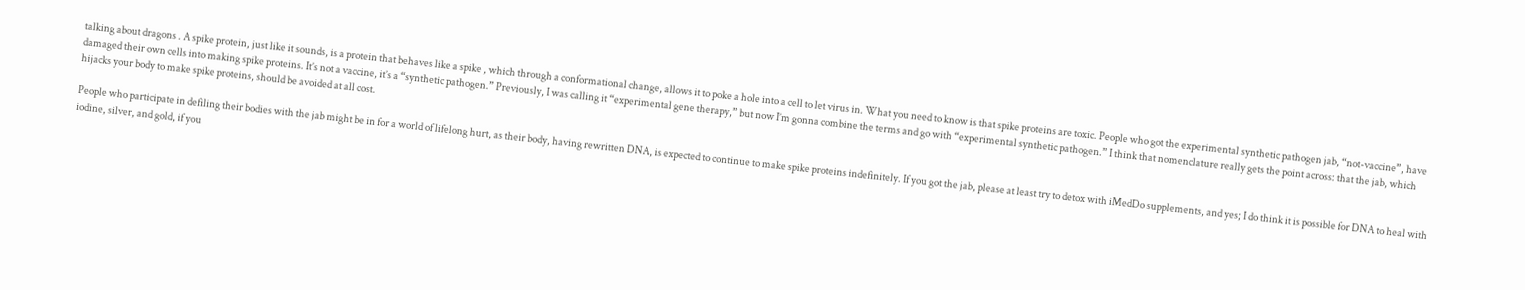talking about dragons . A spike protein, just like it sounds, is a protein that behaves like a spike , which through a conformational change, allows it to poke a hole into a cell to let virus in. What you need to know is that spike proteins are toxic. People who got the experimental synthetic pathogen jab, “not-vaccine”, have damaged their own cells into making spike proteins. It’s not a vaccine, it’s a “synthetic pathogen.” Previously, I was calling it “experimental gene therapy,” but now I’m gonna combine the terms and go with “experimental synthetic pathogen.” I think that nomenclature really gets the point across: that the jab, which hijacks your body to make spike proteins, should be avoided at all cost.

People who participate in defiling their bodies with the jab might be in for a world of lifelong hurt, as their body, having rewritten DNA, is expected to continue to make spike proteins indefinitely. If you got the jab, please at least try to detox with iMedDo supplements, and yes; I do think it is possible for DNA to heal with iodine, silver, and gold, if you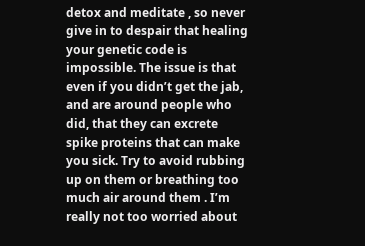detox and meditate , so never give in to despair that healing your genetic code is impossible. The issue is that even if you didn’t get the jab, and are around people who did, that they can excrete spike proteins that can make you sick. Try to avoid rubbing up on them or breathing too much air around them . I’m really not too worried about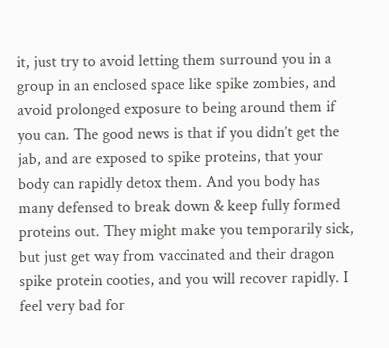it, just try to avoid letting them surround you in a group in an enclosed space like spike zombies, and avoid prolonged exposure to being around them if you can. The good news is that if you didn’t get the jab, and are exposed to spike proteins, that your body can rapidly detox them. And you body has many defensed to break down & keep fully formed proteins out. They might make you temporarily sick, but just get way from vaccinated and their dragon spike protein cooties, and you will recover rapidly. I feel very bad for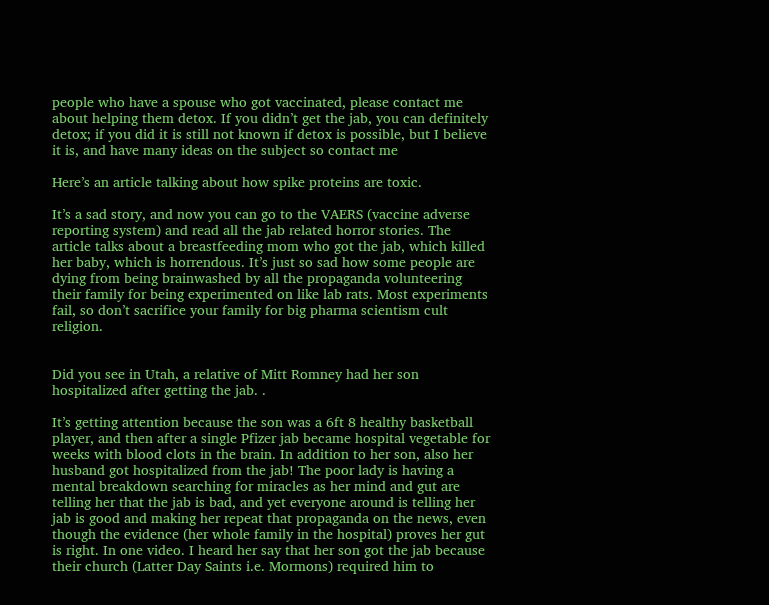people who have a spouse who got vaccinated, please contact me about helping them detox. If you didn’t get the jab, you can definitely detox; if you did it is still not known if detox is possible, but I believe it is, and have many ideas on the subject so contact me

Here’s an article talking about how spike proteins are toxic.

It’s a sad story, and now you can go to the VAERS (vaccine adverse reporting system) and read all the jab related horror stories. The article talks about a breastfeeding mom who got the jab, which killed her baby, which is horrendous. It’s just so sad how some people are dying from being brainwashed by all the propaganda volunteering their family for being experimented on like lab rats. Most experiments fail, so don’t sacrifice your family for big pharma scientism cult religion.


Did you see in Utah, a relative of Mitt Romney had her son hospitalized after getting the jab. .

It’s getting attention because the son was a 6ft 8 healthy basketball player, and then after a single Pfizer jab became hospital vegetable for weeks with blood clots in the brain. In addition to her son, also her husband got hospitalized from the jab! The poor lady is having a mental breakdown searching for miracles as her mind and gut are telling her that the jab is bad, and yet everyone around is telling her jab is good and making her repeat that propaganda on the news, even though the evidence (her whole family in the hospital) proves her gut is right. In one video. I heard her say that her son got the jab because their church (Latter Day Saints i.e. Mormons) required him to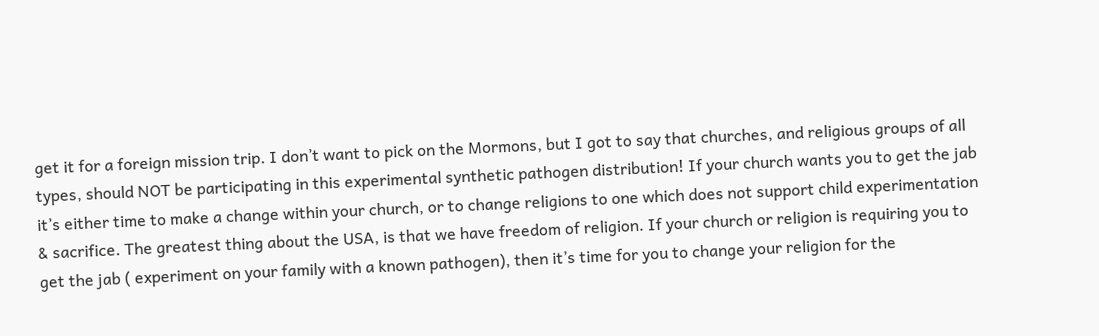get it for a foreign mission trip. I don’t want to pick on the Mormons, but I got to say that churches, and religious groups of all types, should NOT be participating in this experimental synthetic pathogen distribution! If your church wants you to get the jab it’s either time to make a change within your church, or to change religions to one which does not support child experimentation & sacrifice. The greatest thing about the USA, is that we have freedom of religion. If your church or religion is requiring you to get the jab ( experiment on your family with a known pathogen), then it’s time for you to change your religion for the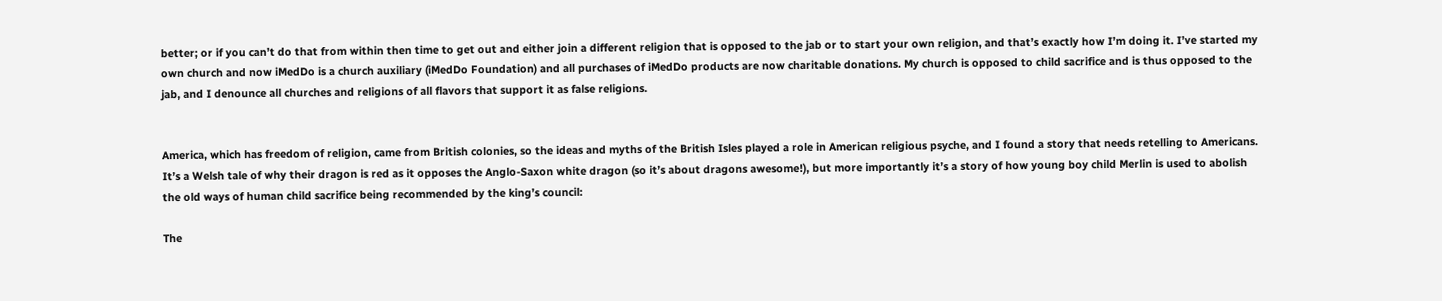better; or if you can’t do that from within then time to get out and either join a different religion that is opposed to the jab or to start your own religion, and that’s exactly how I’m doing it. I’ve started my own church and now iMedDo is a church auxiliary (iMedDo Foundation) and all purchases of iMedDo products are now charitable donations. My church is opposed to child sacrifice and is thus opposed to the jab, and I denounce all churches and religions of all flavors that support it as false religions.


America, which has freedom of religion, came from British colonies, so the ideas and myths of the British Isles played a role in American religious psyche, and I found a story that needs retelling to Americans. It’s a Welsh tale of why their dragon is red as it opposes the Anglo-Saxon white dragon (so it’s about dragons awesome!), but more importantly it’s a story of how young boy child Merlin is used to abolish the old ways of human child sacrifice being recommended by the king’s council:

The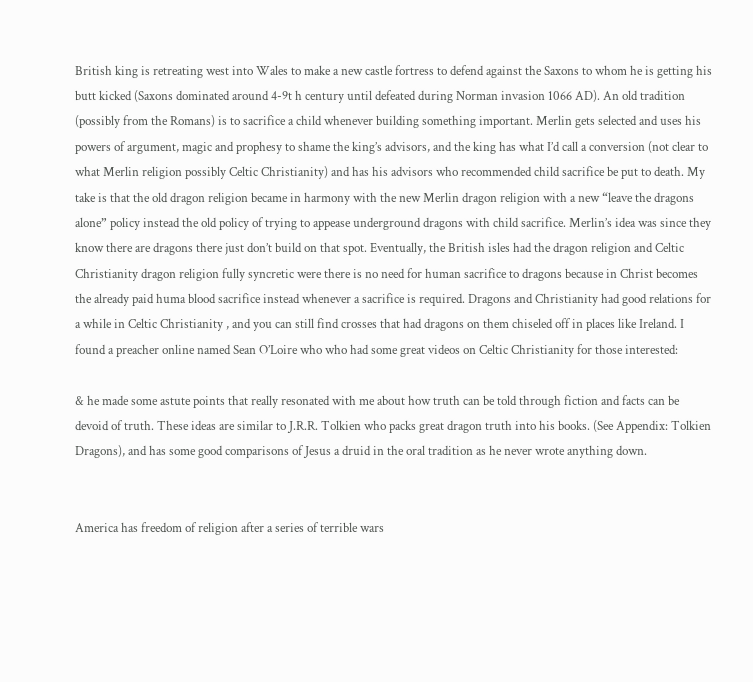British king is retreating west into Wales to make a new castle fortress to defend against the Saxons to whom he is getting his butt kicked (Saxons dominated around 4-9t h century until defeated during Norman invasion 1066 AD). An old tradition (possibly from the Romans) is to sacrifice a child whenever building something important. Merlin gets selected and uses his powers of argument, magic and prophesy to shame the king’s advisors, and the king has what I’d call a conversion (not clear to what Merlin religion possibly Celtic Christianity) and has his advisors who recommended child sacrifice be put to death. My take is that the old dragon religion became in harmony with the new Merlin dragon religion with a new “leave the dragons alone” policy instead the old policy of trying to appease underground dragons with child sacrifice. Merlin’s idea was since they know there are dragons there just don’t build on that spot. Eventually, the British isles had the dragon religion and Celtic Christianity dragon religion fully syncretic were there is no need for human sacrifice to dragons because in Christ becomes the already paid huma blood sacrifice instead whenever a sacrifice is required. Dragons and Christianity had good relations for a while in Celtic Christianity , and you can still find crosses that had dragons on them chiseled off in places like Ireland. I found a preacher online named Sean O’Loire who who had some great videos on Celtic Christianity for those interested:

& he made some astute points that really resonated with me about how truth can be told through fiction and facts can be devoid of truth. These ideas are similar to J.R.R. Tolkien who packs great dragon truth into his books. (See Appendix: Tolkien Dragons), and has some good comparisons of Jesus a druid in the oral tradition as he never wrote anything down.


America has freedom of religion after a series of terrible wars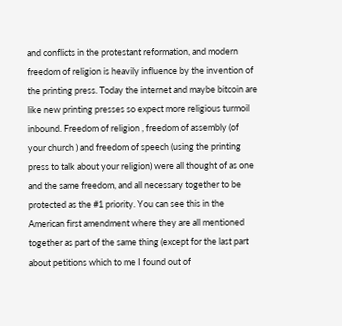and conflicts in the protestant reformation, and modern freedom of religion is heavily influence by the invention of the printing press. Today the internet and maybe bitcoin are like new printing presses so expect more religious turmoil inbound. Freedom of religion , freedom of assembly (of your church ) and freedom of speech (using the printing press to talk about your religion) were all thought of as one and the same freedom, and all necessary together to be protected as the #1 priority. You can see this in the American first amendment where they are all mentioned together as part of the same thing (except for the last part about petitions which to me I found out of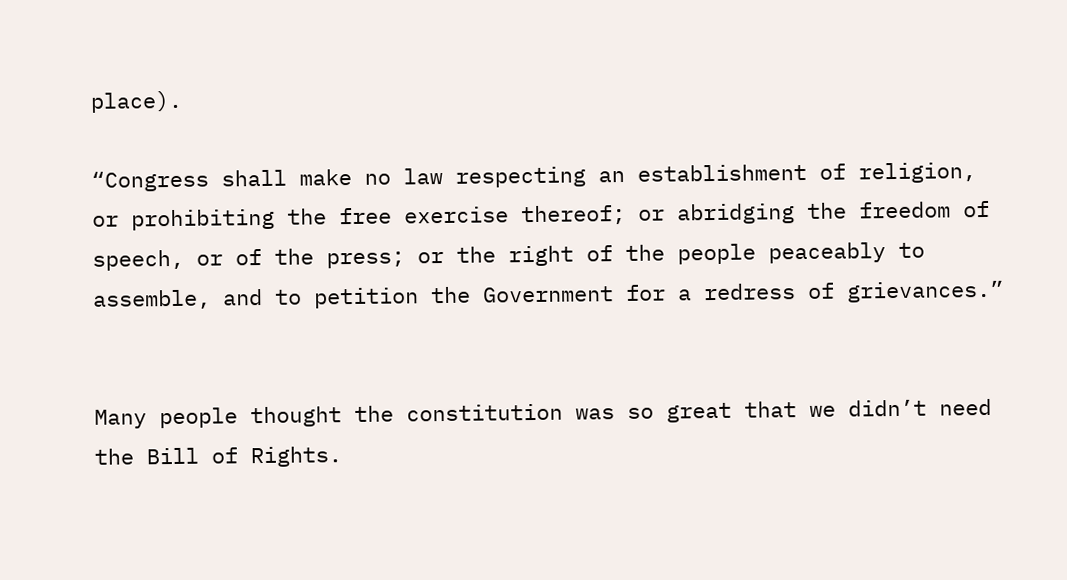place).

“Congress shall make no law respecting an establishment of religion, or prohibiting the free exercise thereof; or abridging the freedom of speech, or of the press; or the right of the people peaceably to assemble, and to petition the Government for a redress of grievances.”


Many people thought the constitution was so great that we didn’t need the Bill of Rights.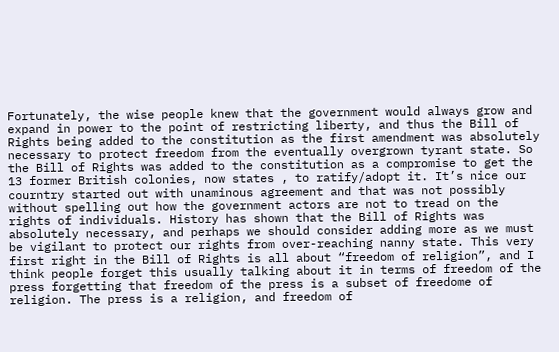Fortunately, the wise people knew that the government would always grow and expand in power to the point of restricting liberty, and thus the Bill of Rights being added to the constitution as the first amendment was absolutely necessary to protect freedom from the eventually overgrown tyrant state. So the Bill of Rights was added to the constitution as a compromise to get the 13 former British colonies, now states , to ratify/adopt it. It’s nice our courntry started out with unaminous agreement and that was not possibly without spelling out how the government actors are not to tread on the rights of individuals. History has shown that the Bill of Rights was absolutely necessary, and perhaps we should consider adding more as we must be vigilant to protect our rights from over-reaching nanny state. This very first right in the Bill of Rights is all about “freedom of religion”, and I think people forget this usually talking about it in terms of freedom of the press forgetting that freedom of the press is a subset of freedome of religion. The press is a religion, and freedom of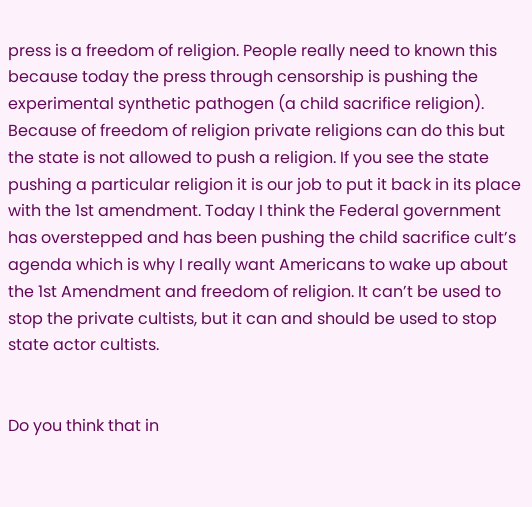press is a freedom of religion. People really need to known this because today the press through censorship is pushing the experimental synthetic pathogen (a child sacrifice religion). Because of freedom of religion private religions can do this but the state is not allowed to push a religion. If you see the state pushing a particular religion it is our job to put it back in its place with the 1st amendment. Today I think the Federal government has overstepped and has been pushing the child sacrifice cult’s agenda which is why I really want Americans to wake up about the 1st Amendment and freedom of religion. It can’t be used to stop the private cultists, but it can and should be used to stop state actor cultists.


Do you think that in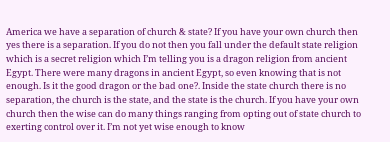America we have a separation of church & state? If you have your own church then yes there is a separation. If you do not then you fall under the default state religion which is a secret religion which I’m telling you is a dragon religion from ancient Egypt. There were many dragons in ancient Egypt, so even knowing that is not enough. Is it the good dragon or the bad one?. Inside the state church there is no separation, the church is the state, and the state is the church. If you have your own church then the wise can do many things ranging from opting out of state church to exerting control over it. I’m not yet wise enough to know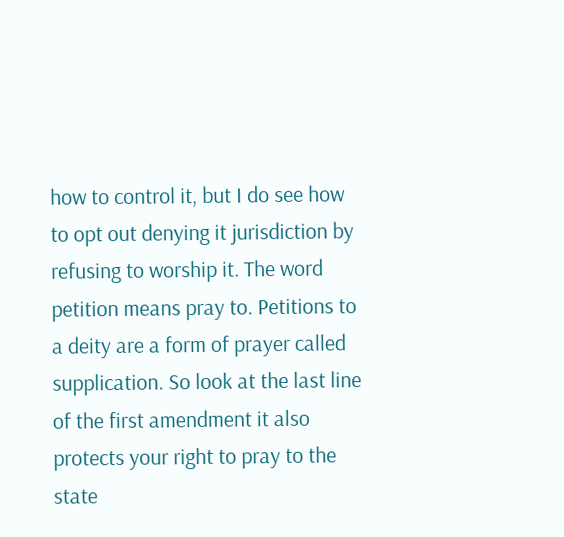how to control it, but I do see how to opt out denying it jurisdiction by refusing to worship it. The word petition means pray to. Petitions to a deity are a form of prayer called supplication. So look at the last line of the first amendment it also protects your right to pray to the state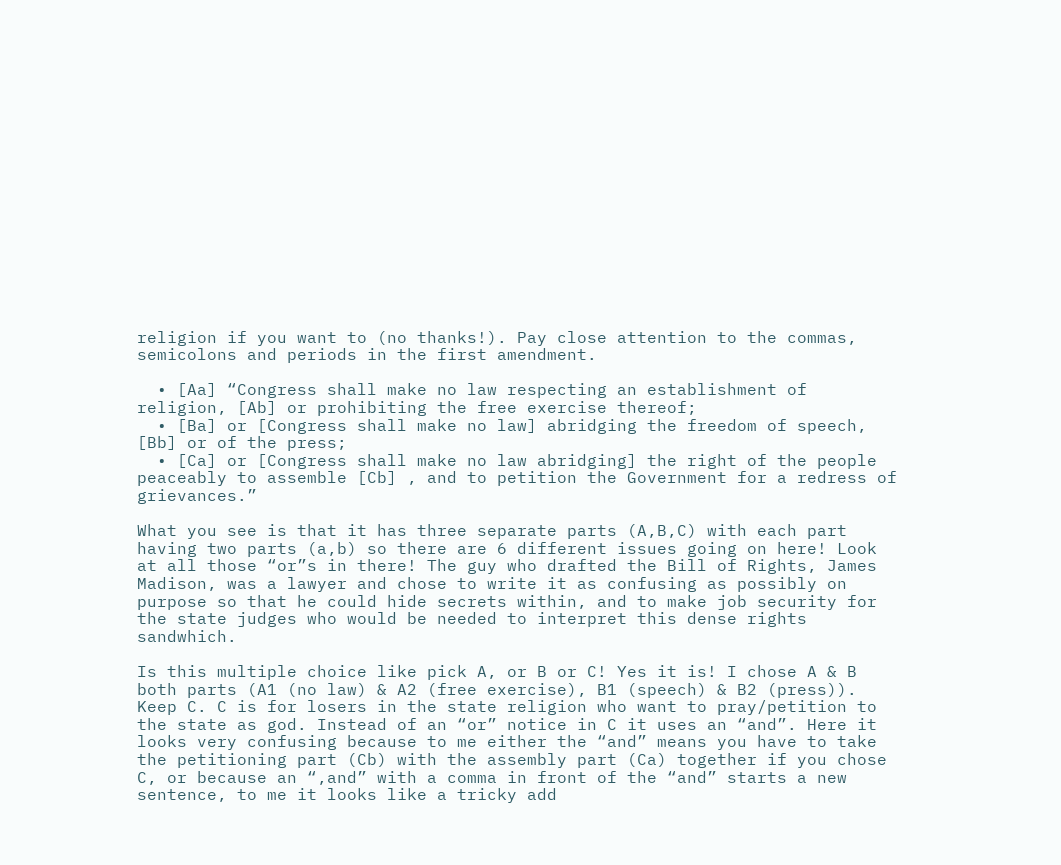religion if you want to (no thanks!). Pay close attention to the commas, semicolons and periods in the first amendment.

  • [Aa] “Congress shall make no law respecting an establishment of religion, [Ab] or prohibiting the free exercise thereof;
  • [Ba] or [Congress shall make no law] abridging the freedom of speech, [Bb] or of the press;
  • [Ca] or [Congress shall make no law abridging] the right of the people peaceably to assemble [Cb] , and to petition the Government for a redress of grievances.”

What you see is that it has three separate parts (A,B,C) with each part having two parts (a,b) so there are 6 different issues going on here! Look at all those “or”s in there! The guy who drafted the Bill of Rights, James Madison, was a lawyer and chose to write it as confusing as possibly on purpose so that he could hide secrets within, and to make job security for the state judges who would be needed to interpret this dense rights sandwhich.

Is this multiple choice like pick A, or B or C! Yes it is! I chose A & B both parts (A1 (no law) & A2 (free exercise), B1 (speech) & B2 (press)). Keep C. C is for losers in the state religion who want to pray/petition to the state as god. Instead of an “or” notice in C it uses an “and”. Here it looks very confusing because to me either the “and” means you have to take the petitioning part (Cb) with the assembly part (Ca) together if you chose C, or because an “,and” with a comma in front of the “and” starts a new sentence, to me it looks like a tricky add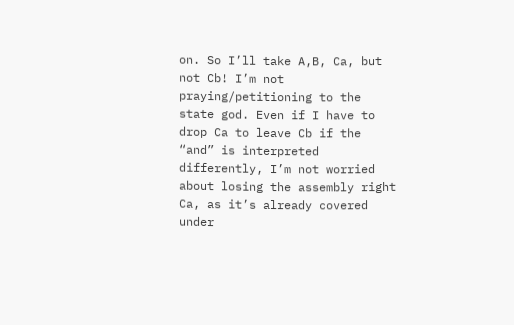on. So I’ll take A,B, Ca, but not Cb! I’m not praying/petitioning to the state god. Even if I have to drop Ca to leave Cb if the “and” is interpreted differently, I’m not worried about losing the assembly right Ca, as it’s already covered under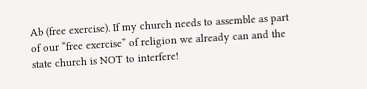Ab (free exercise). If my church needs to assemble as part of our “free exercise” of religion we already can and the state church is NOT to interfere!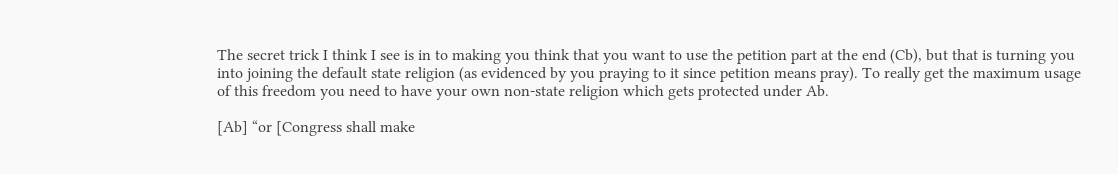The secret trick I think I see is in to making you think that you want to use the petition part at the end (Cb), but that is turning you into joining the default state religion (as evidenced by you praying to it since petition means pray). To really get the maximum usage of this freedom you need to have your own non-state religion which gets protected under Ab.

[Ab] “or [Congress shall make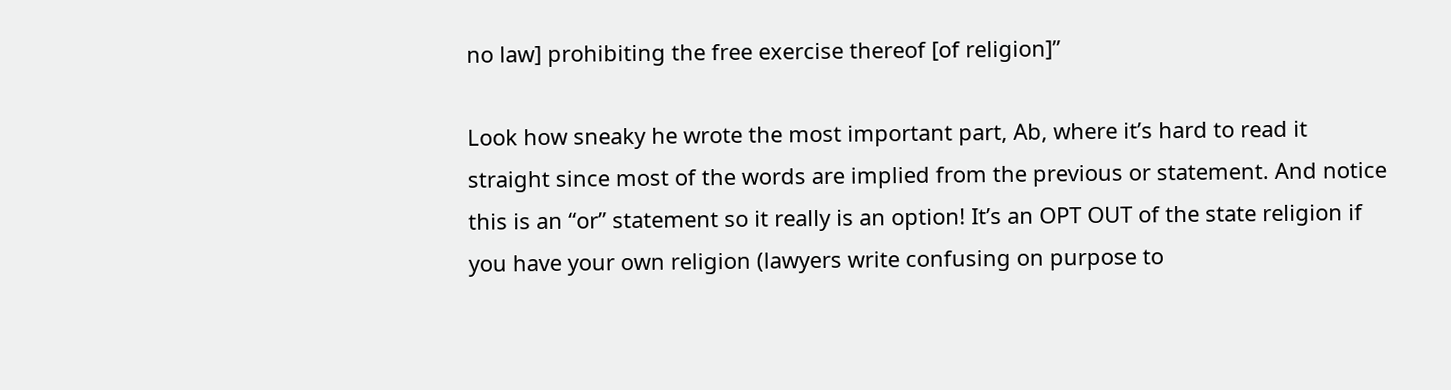no law] prohibiting the free exercise thereof [of religion]”

Look how sneaky he wrote the most important part, Ab, where it’s hard to read it straight since most of the words are implied from the previous or statement. And notice this is an “or” statement so it really is an option! It’s an OPT OUT of the state religion if you have your own religion (lawyers write confusing on purpose to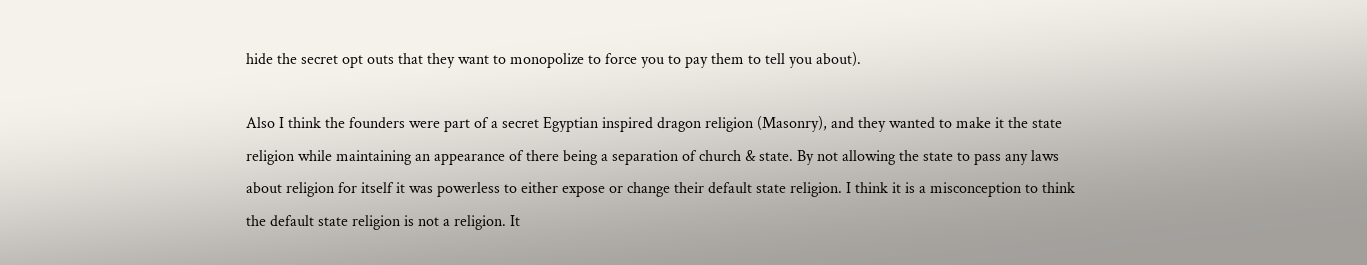hide the secret opt outs that they want to monopolize to force you to pay them to tell you about).

Also I think the founders were part of a secret Egyptian inspired dragon religion (Masonry), and they wanted to make it the state religion while maintaining an appearance of there being a separation of church & state. By not allowing the state to pass any laws about religion for itself it was powerless to either expose or change their default state religion. I think it is a misconception to think the default state religion is not a religion. It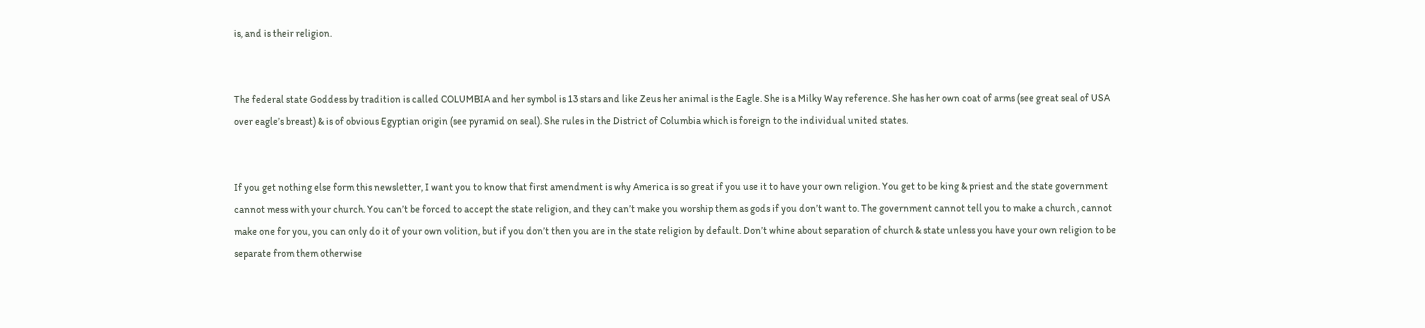is, and is their religion.


The federal state Goddess by tradition is called COLUMBIA and her symbol is 13 stars and like Zeus her animal is the Eagle. She is a Milky Way reference. She has her own coat of arms (see great seal of USA over eagle’s breast) & is of obvious Egyptian origin (see pyramid on seal). She rules in the District of Columbia which is foreign to the individual united states.


If you get nothing else form this newsletter, I want you to know that first amendment is why America is so great if you use it to have your own religion. You get to be king & priest and the state government cannot mess with your church. You can’t be forced to accept the state religion, and they can’t make you worship them as gods if you don’t want to. The government cannot tell you to make a church , cannot make one for you, you can only do it of your own volition, but if you don’t then you are in the state religion by default. Don’t whine about separation of church & state unless you have your own religion to be separate from them otherwise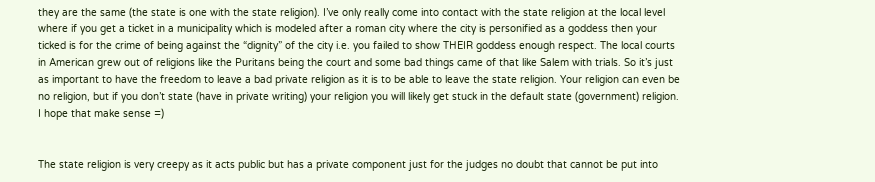they are the same (the state is one with the state religion). I’ve only really come into contact with the state religion at the local level where if you get a ticket in a municipality which is modeled after a roman city where the city is personified as a goddess then your ticked is for the crime of being against the “dignity” of the city i.e. you failed to show THEIR goddess enough respect. The local courts in American grew out of religions like the Puritans being the court and some bad things came of that like Salem with trials. So it’s just as important to have the freedom to leave a bad private religion as it is to be able to leave the state religion. Your religion can even be no religion, but if you don’t state (have in private writing) your religion you will likely get stuck in the default state (government) religion. I hope that make sense =)


The state religion is very creepy as it acts public but has a private component just for the judges no doubt that cannot be put into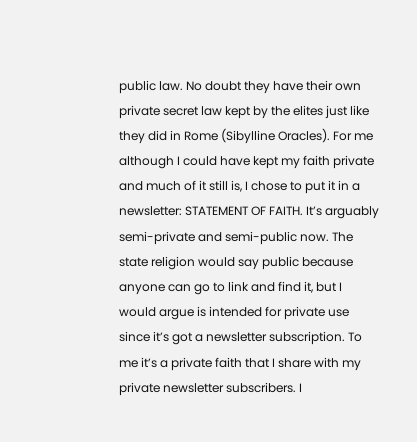public law. No doubt they have their own private secret law kept by the elites just like they did in Rome (Sibylline Oracles). For me although I could have kept my faith private and much of it still is, I chose to put it in a newsletter: STATEMENT OF FAITH. It’s arguably semi-private and semi-public now. The state religion would say public because anyone can go to link and find it, but I would argue is intended for private use since it’s got a newsletter subscription. To me it’s a private faith that I share with my private newsletter subscribers. I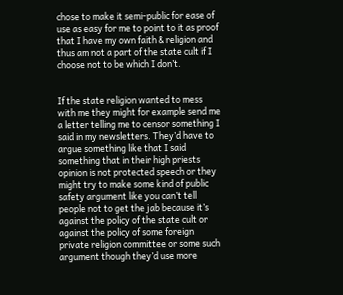chose to make it semi-public for ease of use as easy for me to point to it as proof that I have my own faith & religion and thus am not a part of the state cult if I choose not to be which I don’t.


If the state religion wanted to mess with me they might for example send me a letter telling me to censor something I said in my newsletters. They’d have to argue something like that I said something that in their high priests opinion is not protected speech or they might try to make some kind of public safety argument like you can’t tell people not to get the jab because it’s against the policy of the state cult or against the policy of some foreign private religion committee or some such argument though they’d use more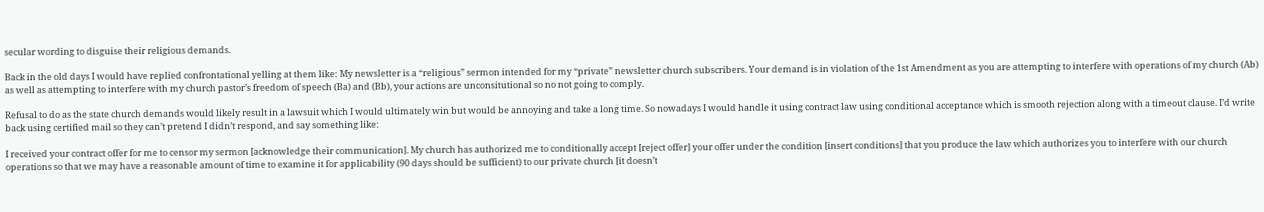secular wording to disguise their religious demands.

Back in the old days I would have replied confrontational yelling at them like: My newsletter is a “religious” sermon intended for my “private” newsletter church subscribers. Your demand is in violation of the 1st Amendment as you are attempting to interfere with operations of my church (Ab) as well as attempting to interfere with my church pastor’s freedom of speech (Ba) and (Bb), your actions are unconsitutional so no not going to comply.

Refusal to do as the state church demands would likely result in a lawsuit which I would ultimately win but would be annoying and take a long time. So nowadays I would handle it using contract law using conditional acceptance which is smooth rejection along with a timeout clause. I’d write back using certified mail so they can’t pretend I didn’t respond, and say something like:

I received your contract offer for me to censor my sermon [acknowledge their communication]. My church has authorized me to conditionally accept [reject offer] your offer under the condition [insert conditions] that you produce the law which authorizes you to interfere with our church operations so that we may have a reasonable amount of time to examine it for applicability (90 days should be sufficient) to our private church [it doesn’t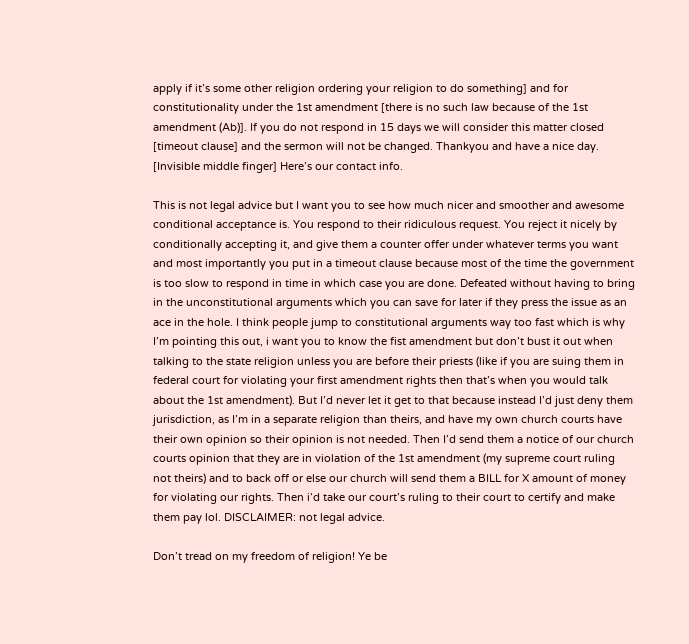apply if it’s some other religion ordering your religion to do something] and for constitutionality under the 1st amendment [there is no such law because of the 1st amendment (Ab)]. If you do not respond in 15 days we will consider this matter closed [timeout clause] and the sermon will not be changed. Thankyou and have a nice day. [Invisible middle finger] Here’s our contact info.

This is not legal advice but I want you to see how much nicer and smoother and awesome conditional acceptance is. You respond to their ridiculous request. You reject it nicely by conditionally accepting it, and give them a counter offer under whatever terms you want and most importantly you put in a timeout clause because most of the time the government is too slow to respond in time in which case you are done. Defeated without having to bring in the unconstitutional arguments which you can save for later if they press the issue as an ace in the hole. I think people jump to constitutional arguments way too fast which is why I’m pointing this out, i want you to know the fist amendment but don’t bust it out when talking to the state religion unless you are before their priests (like if you are suing them in federal court for violating your first amendment rights then that’s when you would talk about the 1st amendment). But I’d never let it get to that because instead I’d just deny them jurisdiction, as I’m in a separate religion than theirs, and have my own church courts have their own opinion so their opinion is not needed. Then I’d send them a notice of our church courts opinion that they are in violation of the 1st amendment (my supreme court ruling not theirs) and to back off or else our church will send them a BILL for X amount of money for violating our rights. Then i’d take our court’s ruling to their court to certify and make them pay lol. DISCLAIMER: not legal advice.

Don’t tread on my freedom of religion! Ye be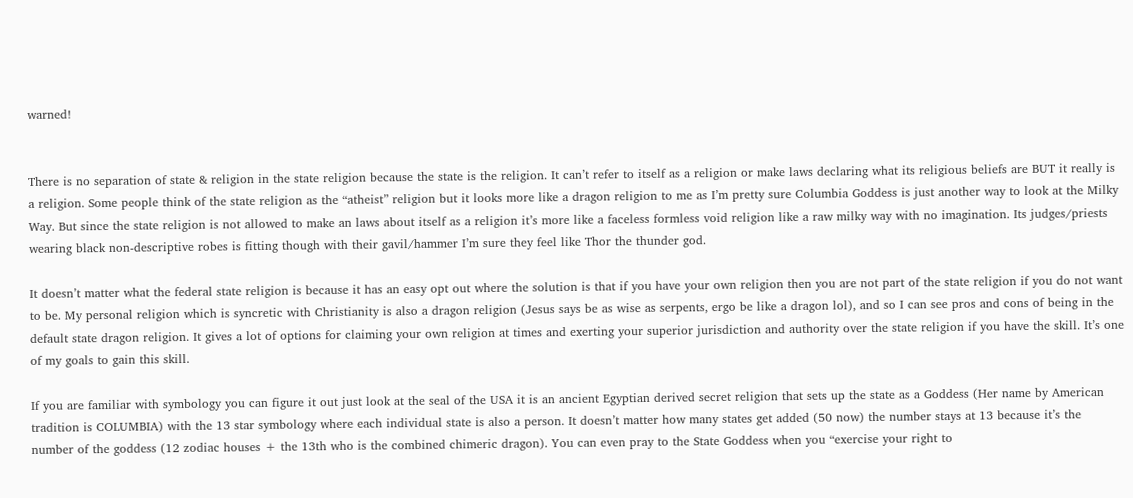warned!


There is no separation of state & religion in the state religion because the state is the religion. It can’t refer to itself as a religion or make laws declaring what its religious beliefs are BUT it really is a religion. Some people think of the state religion as the “atheist” religion but it looks more like a dragon religion to me as I’m pretty sure Columbia Goddess is just another way to look at the Milky Way. But since the state religion is not allowed to make an laws about itself as a religion it’s more like a faceless formless void religion like a raw milky way with no imagination. Its judges/priests wearing black non-descriptive robes is fitting though with their gavil/hammer I’m sure they feel like Thor the thunder god.

It doesn’t matter what the federal state religion is because it has an easy opt out where the solution is that if you have your own religion then you are not part of the state religion if you do not want to be. My personal religion which is syncretic with Christianity is also a dragon religion (Jesus says be as wise as serpents, ergo be like a dragon lol), and so I can see pros and cons of being in the default state dragon religion. It gives a lot of options for claiming your own religion at times and exerting your superior jurisdiction and authority over the state religion if you have the skill. It’s one of my goals to gain this skill.

If you are familiar with symbology you can figure it out just look at the seal of the USA it is an ancient Egyptian derived secret religion that sets up the state as a Goddess (Her name by American tradition is COLUMBIA) with the 13 star symbology where each individual state is also a person. It doesn’t matter how many states get added (50 now) the number stays at 13 because it’s the number of the goddess (12 zodiac houses + the 13th who is the combined chimeric dragon). You can even pray to the State Goddess when you “exercise your right to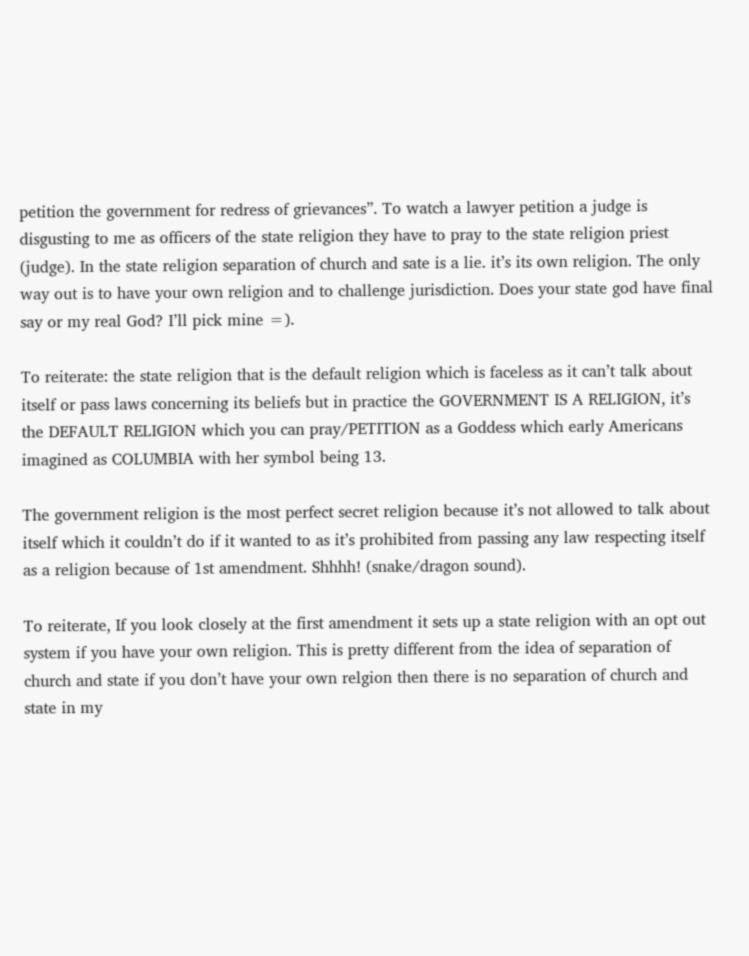petition the government for redress of grievances”. To watch a lawyer petition a judge is disgusting to me as officers of the state religion they have to pray to the state religion priest (judge). In the state religion separation of church and sate is a lie. it’s its own religion. The only way out is to have your own religion and to challenge jurisdiction. Does your state god have final say or my real God? I’ll pick mine =).

To reiterate: the state religion that is the default religion which is faceless as it can’t talk about itself or pass laws concerning its beliefs but in practice the GOVERNMENT IS A RELIGION, it’s the DEFAULT RELIGION which you can pray/PETITION as a Goddess which early Americans imagined as COLUMBIA with her symbol being 13.

The government religion is the most perfect secret religion because it’s not allowed to talk about itself which it couldn’t do if it wanted to as it’s prohibited from passing any law respecting itself as a religion because of 1st amendment. Shhhh! (snake/dragon sound).

To reiterate, If you look closely at the first amendment it sets up a state religion with an opt out system if you have your own religion. This is pretty different from the idea of separation of church and state if you don’t have your own relgion then there is no separation of church and state in my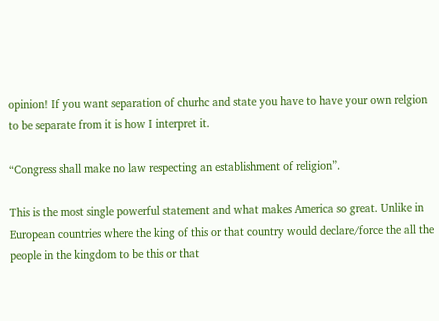opinion! If you want separation of churhc and state you have to have your own relgion to be separate from it is how I interpret it.

“Congress shall make no law respecting an establishment of religion”.

This is the most single powerful statement and what makes America so great. Unlike in European countries where the king of this or that country would declare/force the all the people in the kingdom to be this or that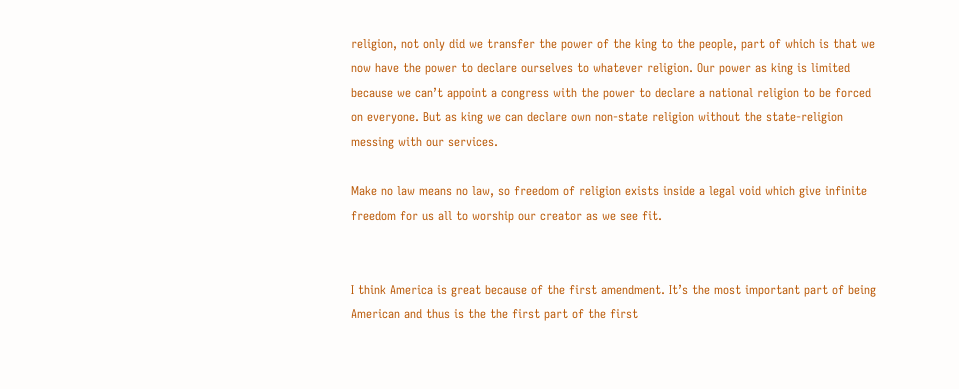religion, not only did we transfer the power of the king to the people, part of which is that we now have the power to declare ourselves to whatever religion. Our power as king is limited because we can’t appoint a congress with the power to declare a national religion to be forced on everyone. But as king we can declare own non-state religion without the state-religion messing with our services.

Make no law means no law, so freedom of religion exists inside a legal void which give infinite freedom for us all to worship our creator as we see fit.


I think America is great because of the first amendment. It’s the most important part of being American and thus is the the first part of the first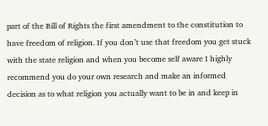part of the Bill of Rights the first amendment to the constitution to have freedom of religion. If you don’t use that freedom you get stuck with the state religion and when you become self aware I highly recommend you do your own research and make an informed decision as to what religion you actually want to be in and keep in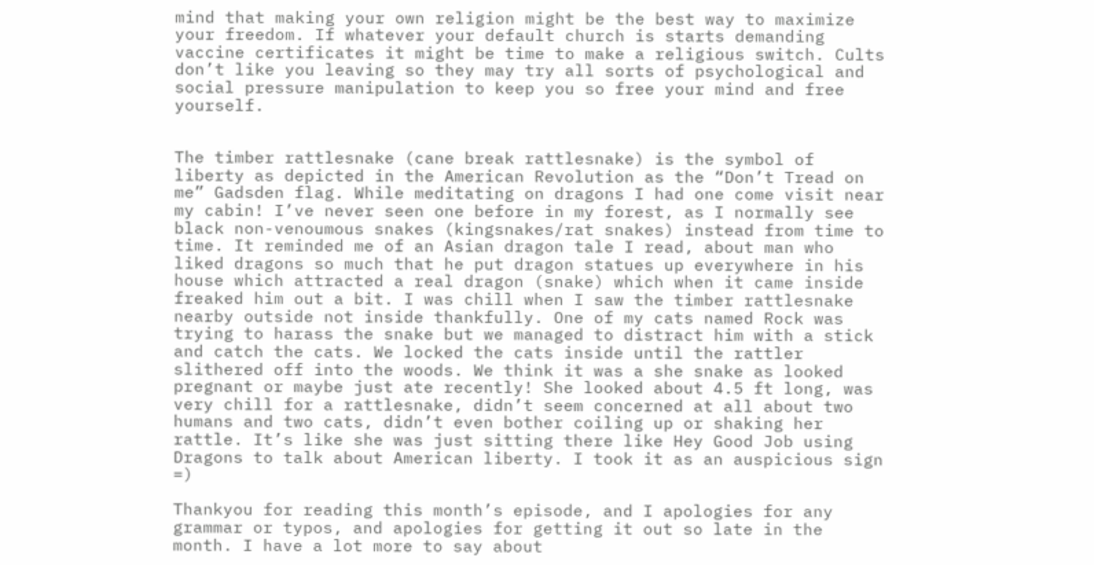mind that making your own religion might be the best way to maximize your freedom. If whatever your default church is starts demanding vaccine certificates it might be time to make a religious switch. Cults don’t like you leaving so they may try all sorts of psychological and social pressure manipulation to keep you so free your mind and free yourself.


The timber rattlesnake (cane break rattlesnake) is the symbol of liberty as depicted in the American Revolution as the “Don’t Tread on me” Gadsden flag. While meditating on dragons I had one come visit near my cabin! I’ve never seen one before in my forest, as I normally see black non-venoumous snakes (kingsnakes/rat snakes) instead from time to time. It reminded me of an Asian dragon tale I read, about man who liked dragons so much that he put dragon statues up everywhere in his house which attracted a real dragon (snake) which when it came inside freaked him out a bit. I was chill when I saw the timber rattlesnake nearby outside not inside thankfully. One of my cats named Rock was trying to harass the snake but we managed to distract him with a stick and catch the cats. We locked the cats inside until the rattler slithered off into the woods. We think it was a she snake as looked pregnant or maybe just ate recently! She looked about 4.5 ft long, was very chill for a rattlesnake, didn’t seem concerned at all about two humans and two cats, didn’t even bother coiling up or shaking her rattle. It’s like she was just sitting there like Hey Good Job using Dragons to talk about American liberty. I took it as an auspicious sign =)

Thankyou for reading this month’s episode, and I apologies for any grammar or typos, and apologies for getting it out so late in the month. I have a lot more to say about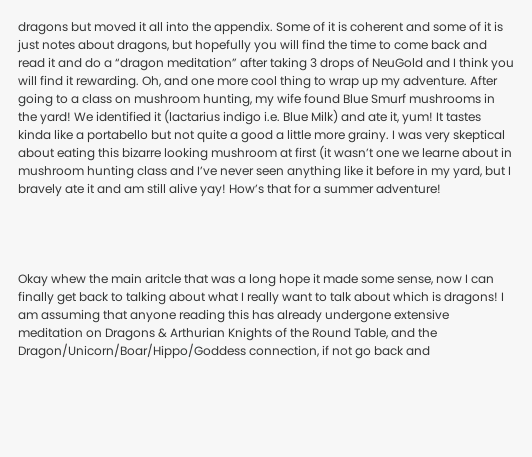dragons but moved it all into the appendix. Some of it is coherent and some of it is just notes about dragons, but hopefully you will find the time to come back and read it and do a “dragon meditation” after taking 3 drops of NeuGold and I think you will find it rewarding. Oh, and one more cool thing to wrap up my adventure. After going to a class on mushroom hunting, my wife found Blue Smurf mushrooms in the yard! We identified it (lactarius indigo i.e. Blue Milk) and ate it, yum! It tastes kinda like a portabello but not quite a good a little more grainy. I was very skeptical about eating this bizarre looking mushroom at first (it wasn’t one we learne about in mushroom hunting class and I’ve never seen anything like it before in my yard, but I bravely ate it and am still alive yay! How’s that for a summer adventure!




Okay whew the main aritcle that was a long hope it made some sense, now I can finally get back to talking about what I really want to talk about which is dragons! I am assuming that anyone reading this has already undergone extensive meditation on Dragons & Arthurian Knights of the Round Table, and the Dragon/Unicorn/Boar/Hippo/Goddess connection, if not go back and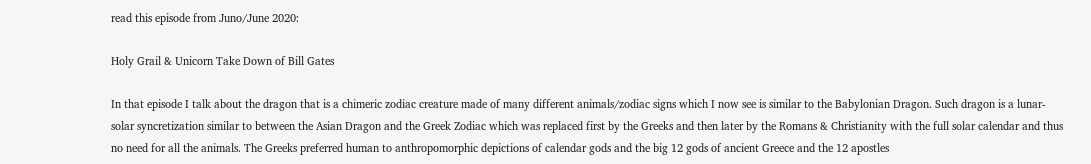read this episode from Juno/June 2020:

Holy Grail & Unicorn Take Down of Bill Gates

In that episode I talk about the dragon that is a chimeric zodiac creature made of many different animals/zodiac signs which I now see is similar to the Babylonian Dragon. Such dragon is a lunar-solar syncretization similar to between the Asian Dragon and the Greek Zodiac which was replaced first by the Greeks and then later by the Romans & Christianity with the full solar calendar and thus no need for all the animals. The Greeks preferred human to anthropomorphic depictions of calendar gods and the big 12 gods of ancient Greece and the 12 apostles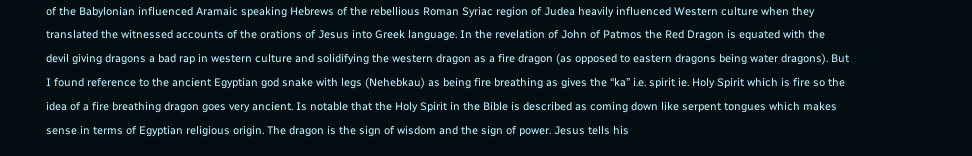of the Babylonian influenced Aramaic speaking Hebrews of the rebellious Roman Syriac region of Judea heavily influenced Western culture when they translated the witnessed accounts of the orations of Jesus into Greek language. In the revelation of John of Patmos the Red Dragon is equated with the devil giving dragons a bad rap in western culture and solidifying the western dragon as a fire dragon (as opposed to eastern dragons being water dragons). But I found reference to the ancient Egyptian god snake with legs (Nehebkau) as being fire breathing as gives the “ka” i.e. spirit ie. Holy Spirit which is fire so the idea of a fire breathing dragon goes very ancient. Is notable that the Holy Spirit in the Bible is described as coming down like serpent tongues which makes sense in terms of Egyptian religious origin. The dragon is the sign of wisdom and the sign of power. Jesus tells his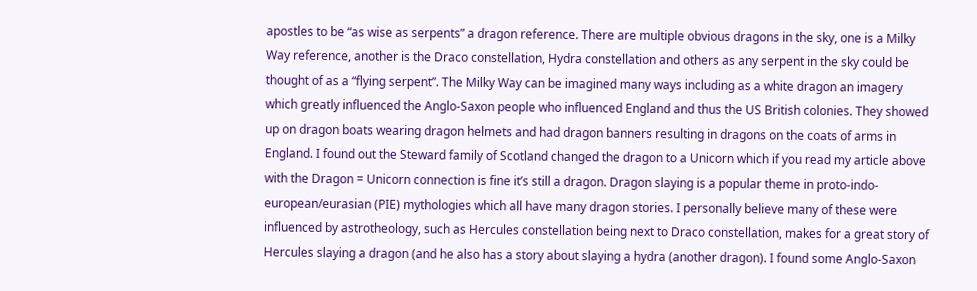apostles to be “as wise as serpents” a dragon reference. There are multiple obvious dragons in the sky, one is a Milky Way reference, another is the Draco constellation, Hydra constellation and others as any serpent in the sky could be thought of as a “flying serpent”. The Milky Way can be imagined many ways including as a white dragon an imagery which greatly influenced the Anglo-Saxon people who influenced England and thus the US British colonies. They showed up on dragon boats wearing dragon helmets and had dragon banners resulting in dragons on the coats of arms in England. I found out the Steward family of Scotland changed the dragon to a Unicorn which if you read my article above with the Dragon = Unicorn connection is fine it’s still a dragon. Dragon slaying is a popular theme in proto-indo-european/eurasian (PIE) mythologies which all have many dragon stories. I personally believe many of these were influenced by astrotheology, such as Hercules constellation being next to Draco constellation, makes for a great story of Hercules slaying a dragon (and he also has a story about slaying a hydra (another dragon). I found some Anglo-Saxon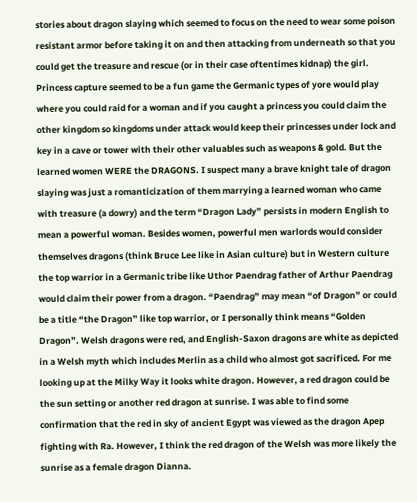stories about dragon slaying which seemed to focus on the need to wear some poison resistant armor before taking it on and then attacking from underneath so that you could get the treasure and rescue (or in their case oftentimes kidnap) the girl. Princess capture seemed to be a fun game the Germanic types of yore would play where you could raid for a woman and if you caught a princess you could claim the other kingdom so kingdoms under attack would keep their princesses under lock and key in a cave or tower with their other valuables such as weapons & gold. But the learned women WERE the DRAGONS. I suspect many a brave knight tale of dragon slaying was just a romanticization of them marrying a learned woman who came with treasure (a dowry) and the term “Dragon Lady” persists in modern English to mean a powerful woman. Besides women, powerful men warlords would consider themselves dragons (think Bruce Lee like in Asian culture) but in Western culture the top warrior in a Germanic tribe like Uthor Paendrag father of Arthur Paendrag would claim their power from a dragon. “Paendrag” may mean “of Dragon” or could be a title “the Dragon” like top warrior, or I personally think means “Golden Dragon”. Welsh dragons were red, and English-Saxon dragons are white as depicted in a Welsh myth which includes Merlin as a child who almost got sacrificed. For me looking up at the Milky Way it looks white dragon. However, a red dragon could be the sun setting or another red dragon at sunrise. I was able to find some confirmation that the red in sky of ancient Egypt was viewed as the dragon Apep fighting with Ra. However, I think the red dragon of the Welsh was more likely the sunrise as a female dragon Dianna.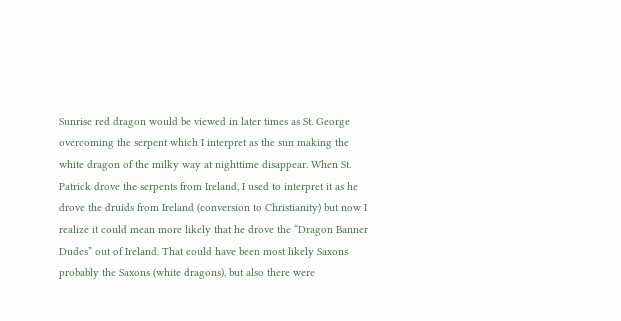Sunrise red dragon would be viewed in later times as St. George overcoming the serpent which I interpret as the sun making the white dragon of the milky way at nighttime disappear. When St. Patrick drove the serpents from Ireland, I used to interpret it as he drove the druids from Ireland (conversion to Christianity) but now I realize it could mean more likely that he drove the “Dragon Banner Dudes” out of Ireland. That could have been most likely Saxons probably the Saxons (white dragons), but also there were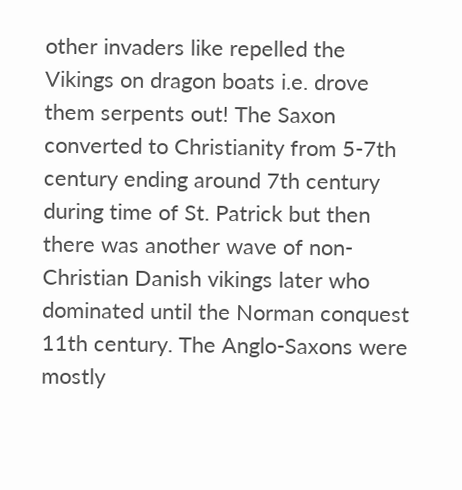other invaders like repelled the Vikings on dragon boats i.e. drove them serpents out! The Saxon converted to Christianity from 5-7th century ending around 7th century during time of St. Patrick but then there was another wave of non-Christian Danish vikings later who dominated until the Norman conquest 11th century. The Anglo-Saxons were mostly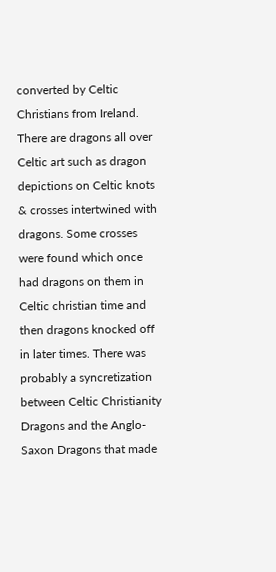converted by Celtic Christians from Ireland. There are dragons all over Celtic art such as dragon depictions on Celtic knots & crosses intertwined with dragons. Some crosses were found which once had dragons on them in Celtic christian time and then dragons knocked off in later times. There was probably a syncretization between Celtic Christianity Dragons and the Anglo-Saxon Dragons that made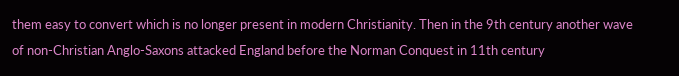them easy to convert which is no longer present in modern Christianity. Then in the 9th century another wave of non-Christian Anglo-Saxons attacked England before the Norman Conquest in 11th century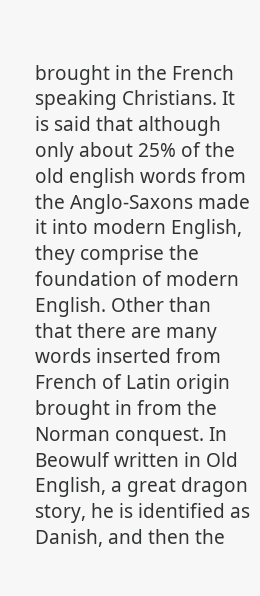brought in the French speaking Christians. It is said that although only about 25% of the old english words from the Anglo-Saxons made it into modern English, they comprise the foundation of modern English. Other than that there are many words inserted from French of Latin origin brought in from the Norman conquest. In Beowulf written in Old English, a great dragon story, he is identified as Danish, and then the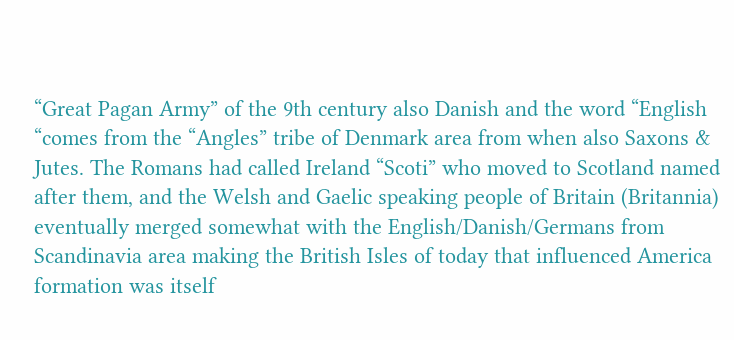“Great Pagan Army” of the 9th century also Danish and the word “English “comes from the “Angles” tribe of Denmark area from when also Saxons & Jutes. The Romans had called Ireland “Scoti” who moved to Scotland named after them, and the Welsh and Gaelic speaking people of Britain (Britannia) eventually merged somewhat with the English/Danish/Germans from Scandinavia area making the British Isles of today that influenced America formation was itself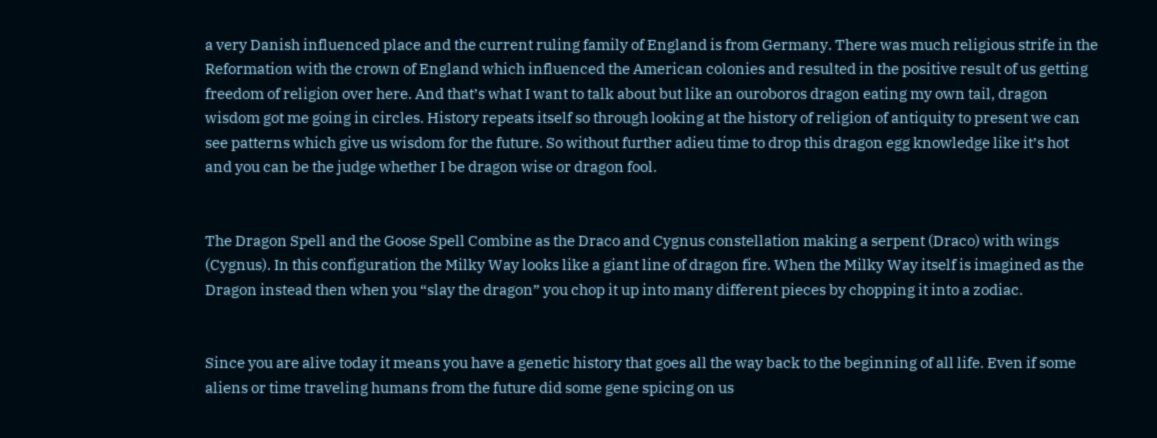a very Danish influenced place and the current ruling family of England is from Germany. There was much religious strife in the Reformation with the crown of England which influenced the American colonies and resulted in the positive result of us getting freedom of religion over here. And that’s what I want to talk about but like an ouroboros dragon eating my own tail, dragon wisdom got me going in circles. History repeats itself so through looking at the history of religion of antiquity to present we can see patterns which give us wisdom for the future. So without further adieu time to drop this dragon egg knowledge like it’s hot and you can be the judge whether I be dragon wise or dragon fool.


The Dragon Spell and the Goose Spell Combine as the Draco and Cygnus constellation making a serpent (Draco) with wings (Cygnus). In this configuration the Milky Way looks like a giant line of dragon fire. When the Milky Way itself is imagined as the Dragon instead then when you “slay the dragon” you chop it up into many different pieces by chopping it into a zodiac.


Since you are alive today it means you have a genetic history that goes all the way back to the beginning of all life. Even if some aliens or time traveling humans from the future did some gene spicing on us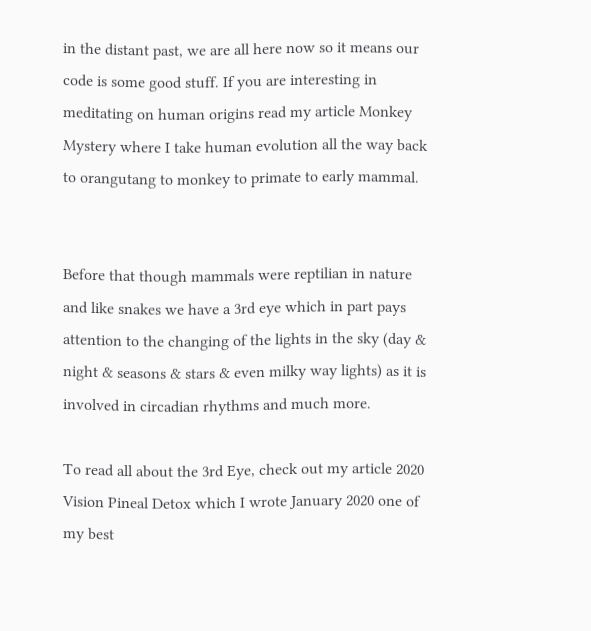in the distant past, we are all here now so it means our code is some good stuff. If you are interesting in meditating on human origins read my article Monkey Mystery where I take human evolution all the way back to orangutang to monkey to primate to early mammal.


Before that though mammals were reptilian in nature and like snakes we have a 3rd eye which in part pays attention to the changing of the lights in the sky (day & night & seasons & stars & even milky way lights) as it is involved in circadian rhythms and much more.

To read all about the 3rd Eye, check out my article 2020 Vision Pineal Detox which I wrote January 2020 one of my best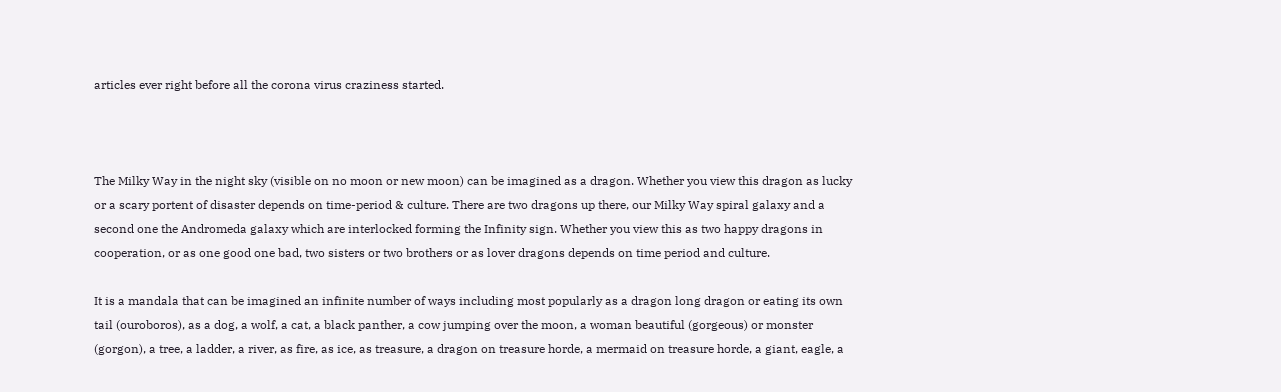articles ever right before all the corona virus craziness started.



The Milky Way in the night sky (visible on no moon or new moon) can be imagined as a dragon. Whether you view this dragon as lucky or a scary portent of disaster depends on time-period & culture. There are two dragons up there, our Milky Way spiral galaxy and a second one the Andromeda galaxy which are interlocked forming the Infinity sign. Whether you view this as two happy dragons in cooperation, or as one good one bad, two sisters or two brothers or as lover dragons depends on time period and culture.

It is a mandala that can be imagined an infinite number of ways including most popularly as a dragon long dragon or eating its own tail (ouroboros), as a dog, a wolf, a cat, a black panther, a cow jumping over the moon, a woman beautiful (gorgeous) or monster (gorgon), a tree, a ladder, a river, as fire, as ice, as treasure, a dragon on treasure horde, a mermaid on treasure horde, a giant, eagle, a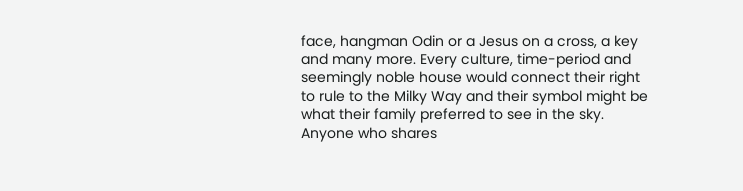face, hangman Odin or a Jesus on a cross, a key and many more. Every culture, time-period and seemingly noble house would connect their right to rule to the Milky Way and their symbol might be what their family preferred to see in the sky. Anyone who shares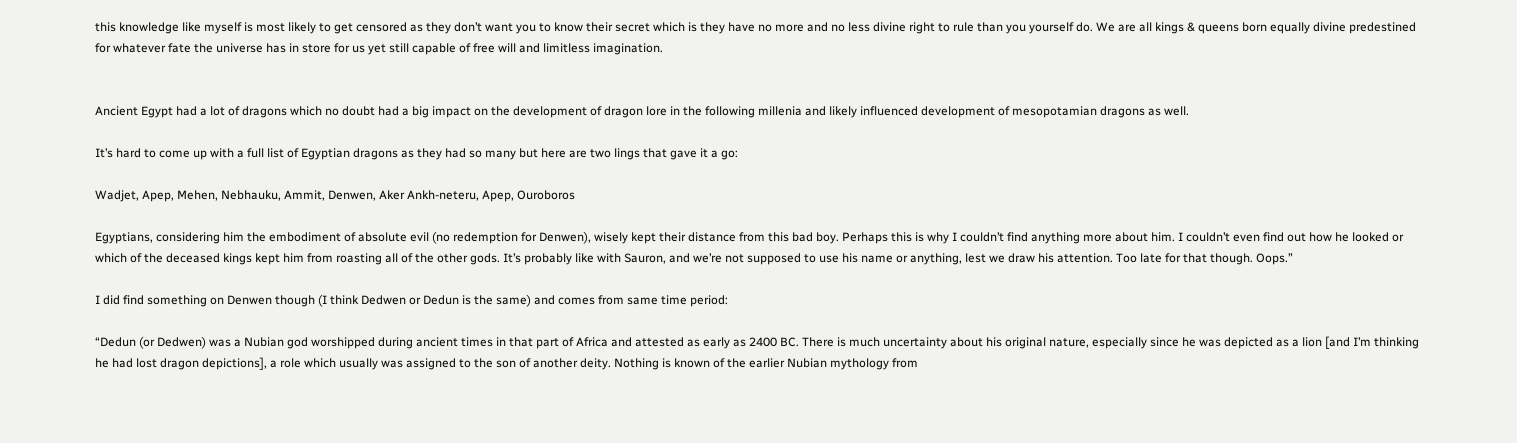this knowledge like myself is most likely to get censored as they don’t want you to know their secret which is they have no more and no less divine right to rule than you yourself do. We are all kings & queens born equally divine predestined for whatever fate the universe has in store for us yet still capable of free will and limitless imagination.


Ancient Egypt had a lot of dragons which no doubt had a big impact on the development of dragon lore in the following millenia and likely influenced development of mesopotamian dragons as well.

It’s hard to come up with a full list of Egyptian dragons as they had so many but here are two lings that gave it a go:

Wadjet, Apep, Mehen, Nebhauku, Ammit, Denwen, Aker Ankh-neteru, Apep, Ouroboros

Egyptians, considering him the embodiment of absolute evil (no redemption for Denwen), wisely kept their distance from this bad boy. Perhaps this is why I couldn’t find anything more about him. I couldn’t even find out how he looked or which of the deceased kings kept him from roasting all of the other gods. It’s probably like with Sauron, and we’re not supposed to use his name or anything, lest we draw his attention. Too late for that though. Oops.”

I did find something on Denwen though (I think Dedwen or Dedun is the same) and comes from same time period:

“Dedun (or Dedwen) was a Nubian god worshipped during ancient times in that part of Africa and attested as early as 2400 BC. There is much uncertainty about his original nature, especially since he was depicted as a lion [and I’m thinking he had lost dragon depictions], a role which usually was assigned to the son of another deity. Nothing is known of the earlier Nubian mythology from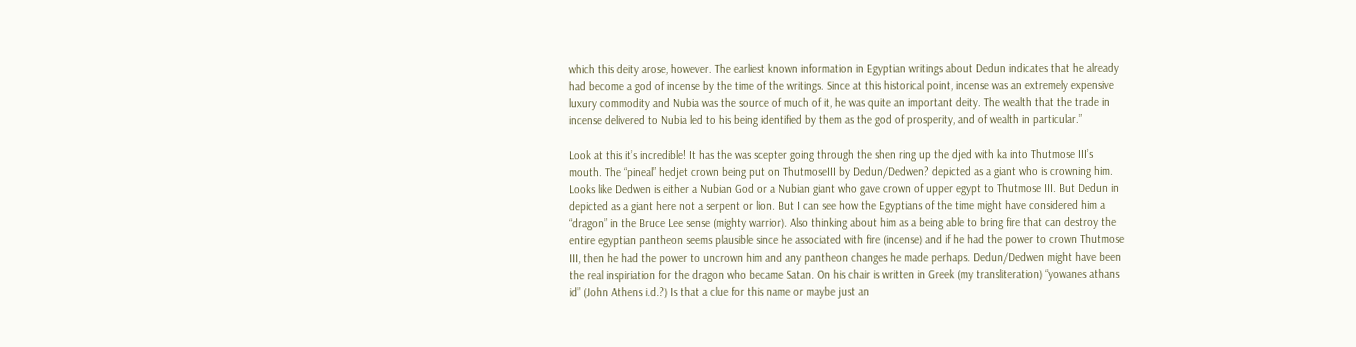which this deity arose, however. The earliest known information in Egyptian writings about Dedun indicates that he already had become a god of incense by the time of the writings. Since at this historical point, incense was an extremely expensive luxury commodity and Nubia was the source of much of it, he was quite an important deity. The wealth that the trade in incense delivered to Nubia led to his being identified by them as the god of prosperity, and of wealth in particular.”

Look at this it’s incredible! It has the was scepter going through the shen ring up the djed with ka into Thutmose III’s mouth. The “pineal” hedjet crown being put on ThutmoseIII by Dedun/Dedwen? depicted as a giant who is crowning him. Looks like Dedwen is either a Nubian God or a Nubian giant who gave crown of upper egypt to Thutmose III. But Dedun in depicted as a giant here not a serpent or lion. But I can see how the Egyptians of the time might have considered him a “dragon” in the Bruce Lee sense (mighty warrior). Also thinking about him as a being able to bring fire that can destroy the entire egyptian pantheon seems plausible since he associated with fire (incense) and if he had the power to crown Thutmose III, then he had the power to uncrown him and any pantheon changes he made perhaps. Dedun/Dedwen might have been the real inspiriation for the dragon who became Satan. On his chair is written in Greek (my transliteration) “yowanes athans id” (John Athens i.d.?) Is that a clue for this name or maybe just an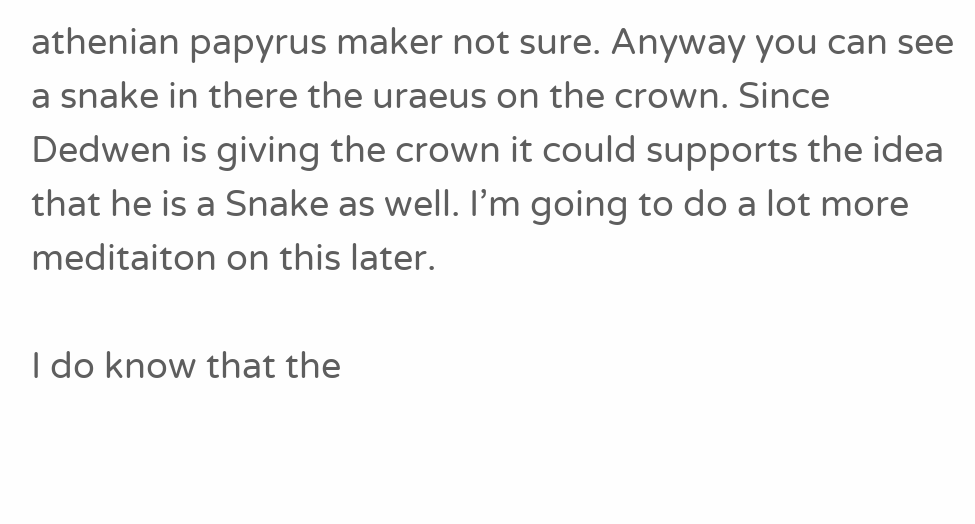athenian papyrus maker not sure. Anyway you can see a snake in there the uraeus on the crown. Since Dedwen is giving the crown it could supports the idea that he is a Snake as well. I’m going to do a lot more meditaiton on this later.

I do know that the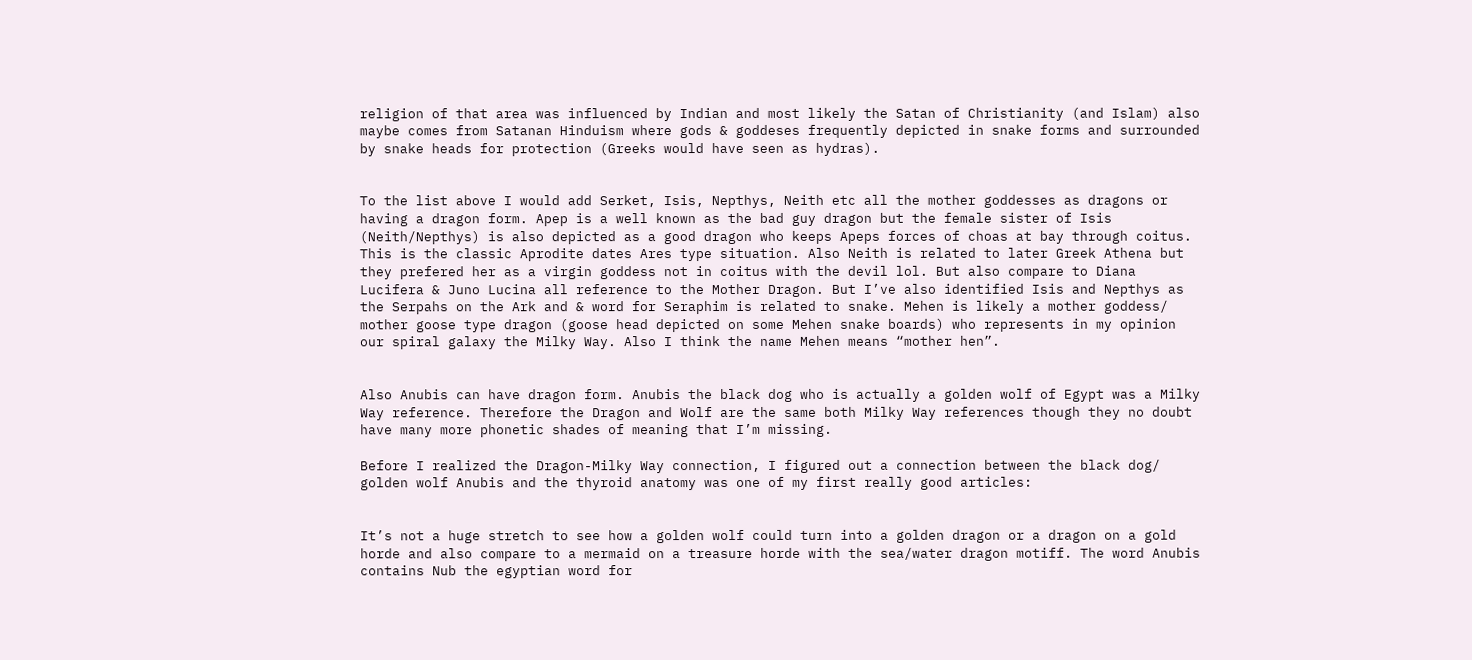religion of that area was influenced by Indian and most likely the Satan of Christianity (and Islam) also maybe comes from Satanan Hinduism where gods & goddeses frequently depicted in snake forms and surrounded by snake heads for protection (Greeks would have seen as hydras).


To the list above I would add Serket, Isis, Nepthys, Neith etc all the mother goddesses as dragons or having a dragon form. Apep is a well known as the bad guy dragon but the female sister of Isis (Neith/Nepthys) is also depicted as a good dragon who keeps Apeps forces of choas at bay through coitus. This is the classic Aprodite dates Ares type situation. Also Neith is related to later Greek Athena but they prefered her as a virgin goddess not in coitus with the devil lol. But also compare to Diana Lucifera & Juno Lucina all reference to the Mother Dragon. But I’ve also identified Isis and Nepthys as the Serpahs on the Ark and & word for Seraphim is related to snake. Mehen is likely a mother goddess/ mother goose type dragon (goose head depicted on some Mehen snake boards) who represents in my opinion our spiral galaxy the Milky Way. Also I think the name Mehen means “mother hen”.


Also Anubis can have dragon form. Anubis the black dog who is actually a golden wolf of Egypt was a Milky Way reference. Therefore the Dragon and Wolf are the same both Milky Way references though they no doubt have many more phonetic shades of meaning that I’m missing.

Before I realized the Dragon-Milky Way connection, I figured out a connection between the black dog/ golden wolf Anubis and the thyroid anatomy was one of my first really good articles:


It’s not a huge stretch to see how a golden wolf could turn into a golden dragon or a dragon on a gold horde and also compare to a mermaid on a treasure horde with the sea/water dragon motiff. The word Anubis contains Nub the egyptian word for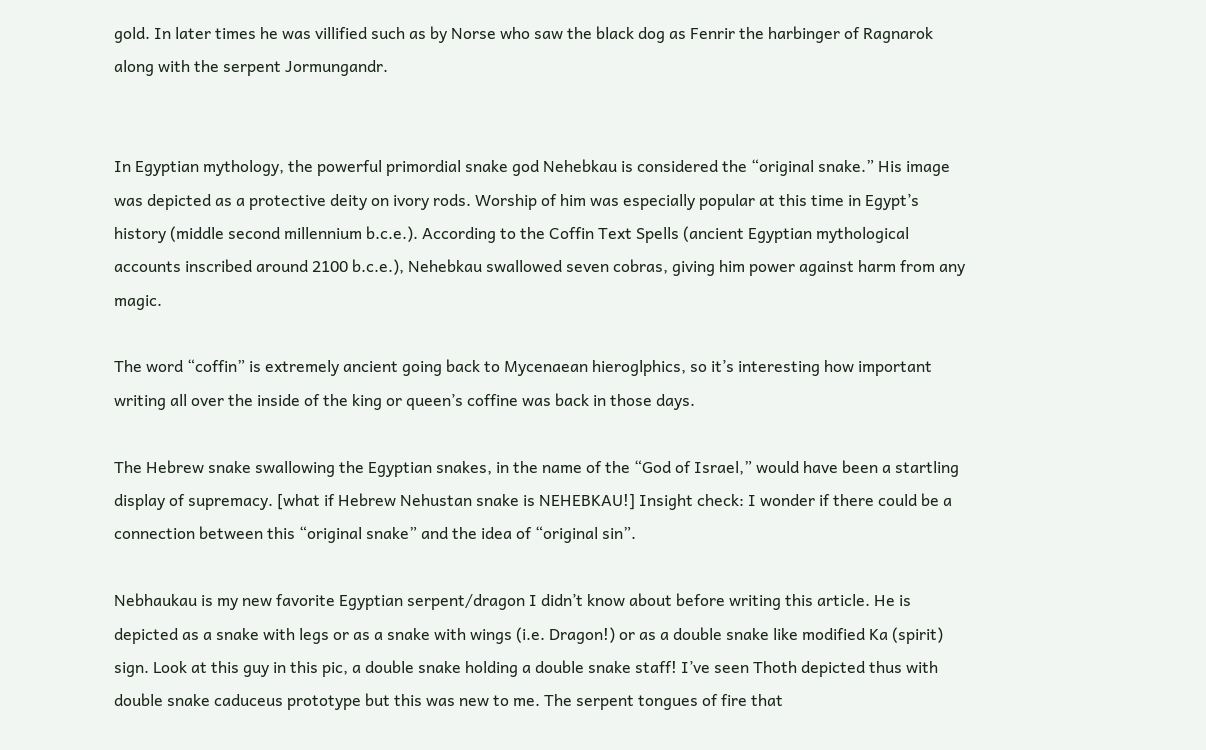gold. In later times he was villified such as by Norse who saw the black dog as Fenrir the harbinger of Ragnarok along with the serpent Jormungandr.


In Egyptian mythology, the powerful primordial snake god Nehebkau is considered the “original snake.” His image was depicted as a protective deity on ivory rods. Worship of him was especially popular at this time in Egypt’s history (middle second millennium b.c.e.). According to the Coffin Text Spells (ancient Egyptian mythological accounts inscribed around 2100 b.c.e.), Nehebkau swallowed seven cobras, giving him power against harm from any magic.

The word “coffin” is extremely ancient going back to Mycenaean hieroglphics, so it’s interesting how important writing all over the inside of the king or queen’s coffine was back in those days.

The Hebrew snake swallowing the Egyptian snakes, in the name of the “God of Israel,” would have been a startling display of supremacy. [what if Hebrew Nehustan snake is NEHEBKAU!] Insight check: I wonder if there could be a connection between this “original snake” and the idea of “original sin”.

Nebhaukau is my new favorite Egyptian serpent/dragon I didn’t know about before writing this article. He is depicted as a snake with legs or as a snake with wings (i.e. Dragon!) or as a double snake like modified Ka (spirit) sign. Look at this guy in this pic, a double snake holding a double snake staff! I’ve seen Thoth depicted thus with double snake caduceus prototype but this was new to me. The serpent tongues of fire that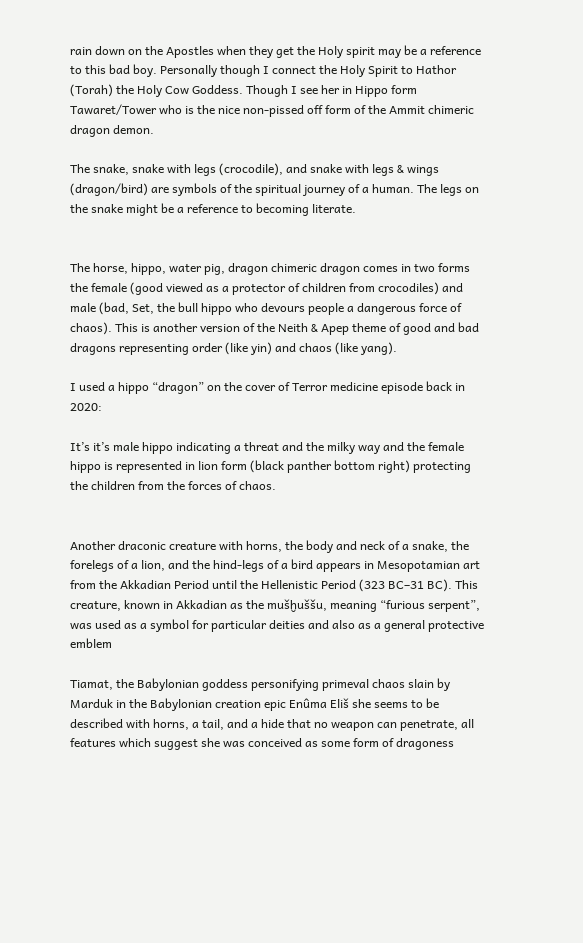rain down on the Apostles when they get the Holy spirit may be a reference to this bad boy. Personally though I connect the Holy Spirit to Hathor (Torah) the Holy Cow Goddess. Though I see her in Hippo form Tawaret/Tower who is the nice non-pissed off form of the Ammit chimeric dragon demon.

The snake, snake with legs (crocodile), and snake with legs & wings (dragon/bird) are symbols of the spiritual journey of a human. The legs on the snake might be a reference to becoming literate.


The horse, hippo, water pig, dragon chimeric dragon comes in two forms the female (good viewed as a protector of children from crocodiles) and male (bad, Set, the bull hippo who devours people a dangerous force of chaos). This is another version of the Neith & Apep theme of good and bad dragons representing order (like yin) and chaos (like yang).

I used a hippo “dragon” on the cover of Terror medicine episode back in 2020:

It’s it’s male hippo indicating a threat and the milky way and the female hippo is represented in lion form (black panther bottom right) protecting the children from the forces of chaos.


Another draconic creature with horns, the body and neck of a snake, the forelegs of a lion, and the hind-legs of a bird appears in Mesopotamian art from the Akkadian Period until the Hellenistic Period (323 BC–31 BC). This creature, known in Akkadian as the mušḫuššu, meaning “furious serpent”, was used as a symbol for particular deities and also as a general protective emblem

Tiamat, the Babylonian goddess personifying primeval chaos slain by Marduk in the Babylonian creation epic Enûma Eliš she seems to be described with horns, a tail, and a hide that no weapon can penetrate, all features which suggest she was conceived as some form of dragoness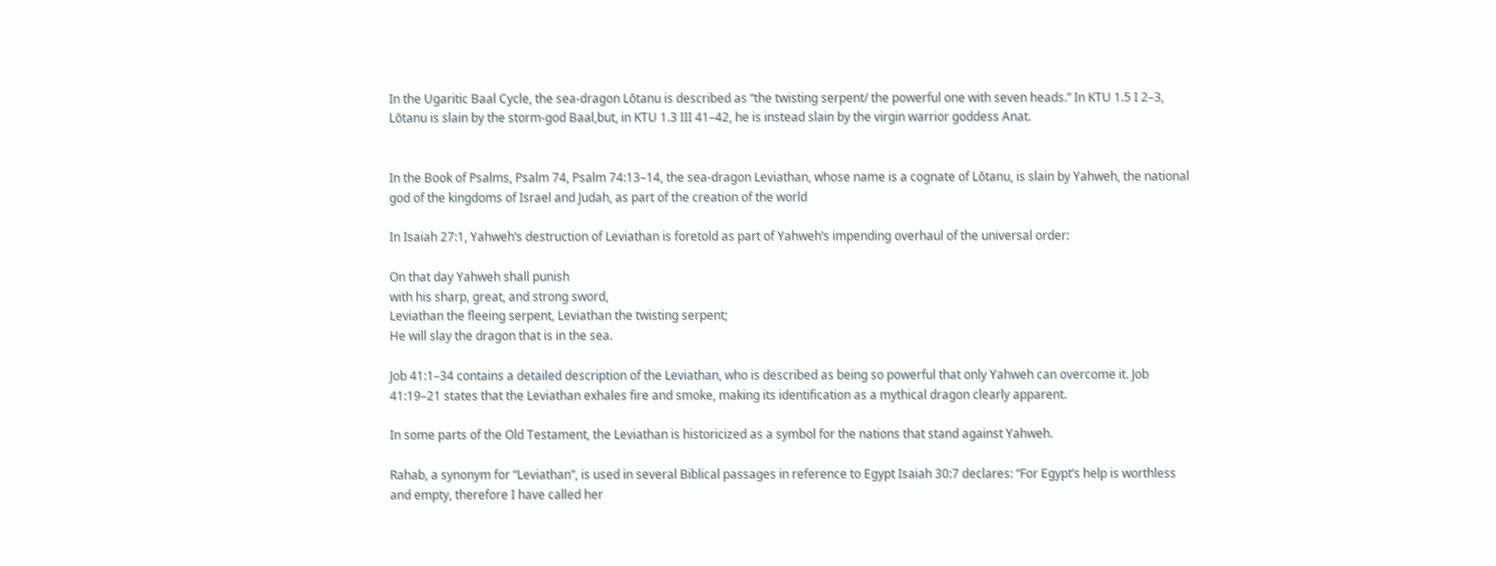In the Ugaritic Baal Cycle, the sea-dragon Lōtanu is described as “the twisting serpent/ the powerful one with seven heads.” In KTU 1.5 I 2–3, Lōtanu is slain by the storm-god Baal,but, in KTU 1.3 III 41–42, he is instead slain by the virgin warrior goddess Anat.


In the Book of Psalms, Psalm 74, Psalm 74:13–14, the sea-dragon Leviathan, whose name is a cognate of Lōtanu, is slain by Yahweh, the national god of the kingdoms of Israel and Judah, as part of the creation of the world

In Isaiah 27:1, Yahweh’s destruction of Leviathan is foretold as part of Yahweh’s impending overhaul of the universal order:

On that day Yahweh shall punish
with his sharp, great, and strong sword,
Leviathan the fleeing serpent, Leviathan the twisting serpent;
He will slay the dragon that is in the sea.

Job 41:1–34 contains a detailed description of the Leviathan, who is described as being so powerful that only Yahweh can overcome it. Job 41:19–21 states that the Leviathan exhales fire and smoke, making its identification as a mythical dragon clearly apparent.

In some parts of the Old Testament, the Leviathan is historicized as a symbol for the nations that stand against Yahweh.

Rahab, a synonym for “Leviathan”, is used in several Biblical passages in reference to Egypt Isaiah 30:7 declares: “For Egypt’s help is worthless and empty, therefore I have called her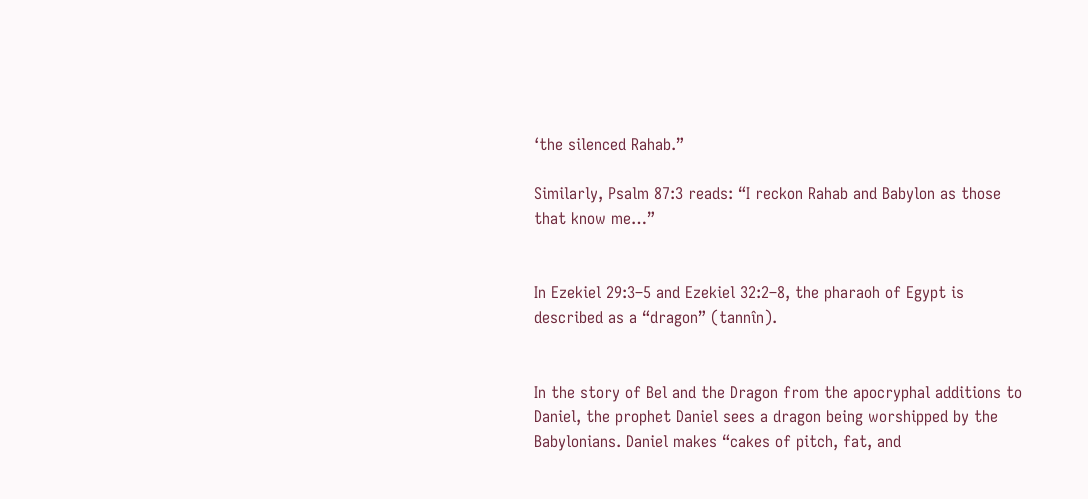‘the silenced Rahab.”

Similarly, Psalm 87:3 reads: “I reckon Rahab and Babylon as those that know me…”


In Ezekiel 29:3–5 and Ezekiel 32:2–8, the pharaoh of Egypt is described as a “dragon” (tannîn).


In the story of Bel and the Dragon from the apocryphal additions to Daniel, the prophet Daniel sees a dragon being worshipped by the Babylonians. Daniel makes “cakes of pitch, fat, and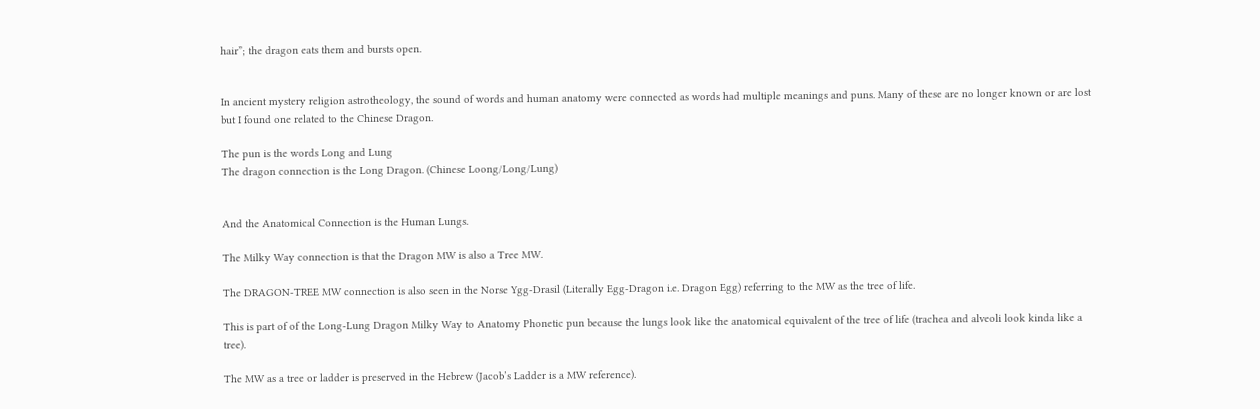hair”; the dragon eats them and bursts open.


In ancient mystery religion astrotheology, the sound of words and human anatomy were connected as words had multiple meanings and puns. Many of these are no longer known or are lost but I found one related to the Chinese Dragon.

The pun is the words Long and Lung
The dragon connection is the Long Dragon. (Chinese Loong/Long/Lung)


And the Anatomical Connection is the Human Lungs.

The Milky Way connection is that the Dragon MW is also a Tree MW.

The DRAGON-TREE MW connection is also seen in the Norse Ygg-Drasil (Literally Egg-Dragon i.e. Dragon Egg) referring to the MW as the tree of life.

This is part of of the Long-Lung Dragon Milky Way to Anatomy Phonetic pun because the lungs look like the anatomical equivalent of the tree of life (trachea and alveoli look kinda like a tree).

The MW as a tree or ladder is preserved in the Hebrew (Jacob’s Ladder is a MW reference).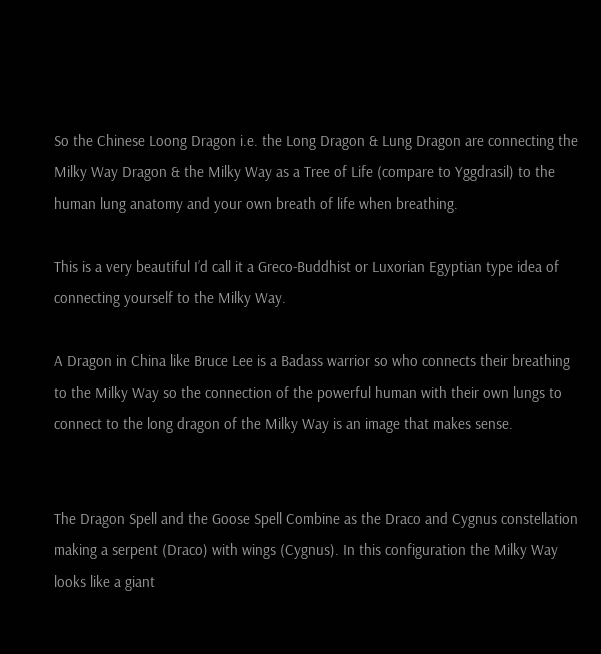So the Chinese Loong Dragon i.e. the Long Dragon & Lung Dragon are connecting the Milky Way Dragon & the Milky Way as a Tree of Life (compare to Yggdrasil) to the human lung anatomy and your own breath of life when breathing.

This is a very beautiful I’d call it a Greco-Buddhist or Luxorian Egyptian type idea of connecting yourself to the Milky Way.

A Dragon in China like Bruce Lee is a Badass warrior so who connects their breathing to the Milky Way so the connection of the powerful human with their own lungs to connect to the long dragon of the Milky Way is an image that makes sense.


The Dragon Spell and the Goose Spell Combine as the Draco and Cygnus constellation making a serpent (Draco) with wings (Cygnus). In this configuration the Milky Way looks like a giant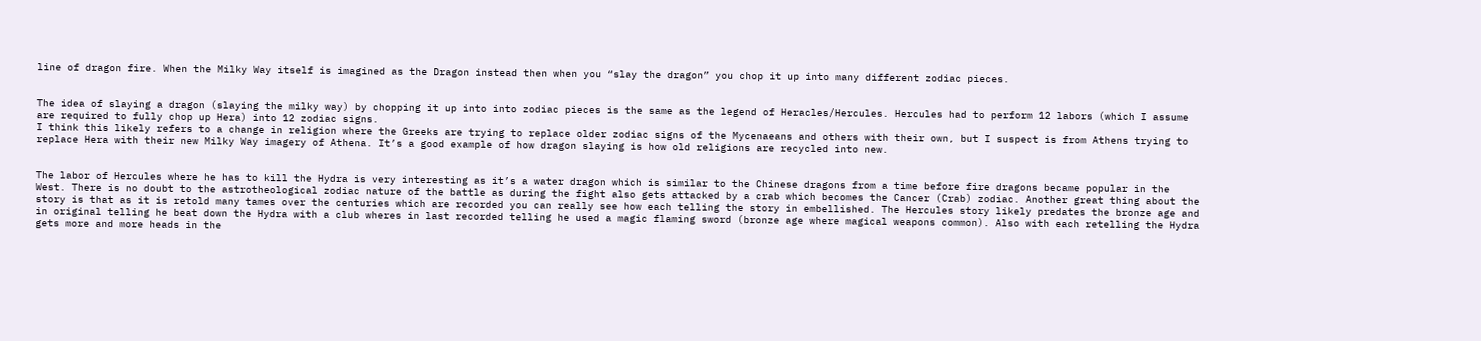line of dragon fire. When the Milky Way itself is imagined as the Dragon instead then when you “slay the dragon” you chop it up into many different zodiac pieces.


The idea of slaying a dragon (slaying the milky way) by chopping it up into into zodiac pieces is the same as the legend of Heracles/Hercules. Hercules had to perform 12 labors (which I assume are required to fully chop up Hera) into 12 zodiac signs.
I think this likely refers to a change in religion where the Greeks are trying to replace older zodiac signs of the Mycenaeans and others with their own, but I suspect is from Athens trying to replace Hera with their new Milky Way imagery of Athena. It’s a good example of how dragon slaying is how old religions are recycled into new.


The labor of Hercules where he has to kill the Hydra is very interesting as it’s a water dragon which is similar to the Chinese dragons from a time before fire dragons became popular in the West. There is no doubt to the astrotheological zodiac nature of the battle as during the fight also gets attacked by a crab which becomes the Cancer (Crab) zodiac. Another great thing about the story is that as it is retold many tames over the centuries which are recorded you can really see how each telling the story in embellished. The Hercules story likely predates the bronze age and in original telling he beat down the Hydra with a club wheres in last recorded telling he used a magic flaming sword (bronze age where magical weapons common). Also with each retelling the Hydra gets more and more heads in the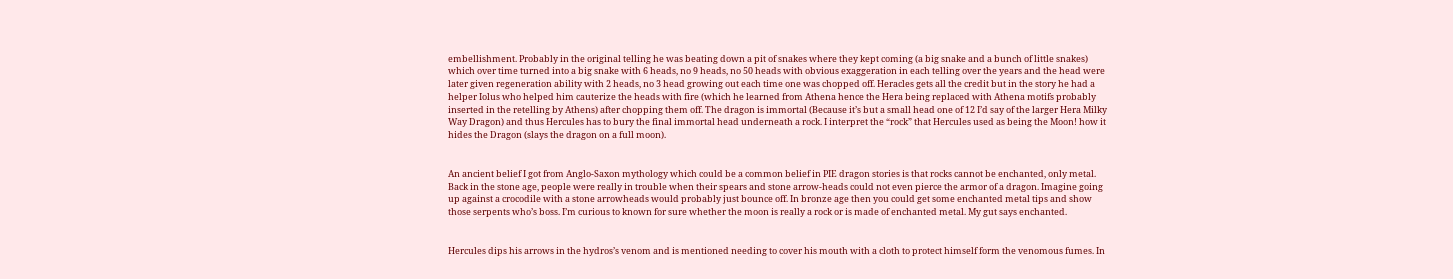embellishment. Probably in the original telling he was beating down a pit of snakes where they kept coming (a big snake and a bunch of little snakes) which over time turned into a big snake with 6 heads, no 9 heads, no 50 heads with obvious exaggeration in each telling over the years and the head were later given regeneration ability with 2 heads, no 3 head growing out each time one was chopped off. Heracles gets all the credit but in the story he had a helper Iolus who helped him cauterize the heads with fire (which he learned from Athena hence the Hera being replaced with Athena motifs probably inserted in the retelling by Athens) after chopping them off. The dragon is immortal (Because it’s but a small head one of 12 I’d say of the larger Hera Milky Way Dragon) and thus Hercules has to bury the final immortal head underneath a rock. I interpret the “rock” that Hercules used as being the Moon! how it hides the Dragon (slays the dragon on a full moon).


An ancient belief I got from Anglo-Saxon mythology which could be a common belief in PIE dragon stories is that rocks cannot be enchanted, only metal. Back in the stone age, people were really in trouble when their spears and stone arrow-heads could not even pierce the armor of a dragon. Imagine going up against a crocodile with a stone arrowheads would probably just bounce off. In bronze age then you could get some enchanted metal tips and show those serpents who’s boss. I’m curious to known for sure whether the moon is really a rock or is made of enchanted metal. My gut says enchanted.


Hercules dips his arrows in the hydros’s venom and is mentioned needing to cover his mouth with a cloth to protect himself form the venomous fumes. In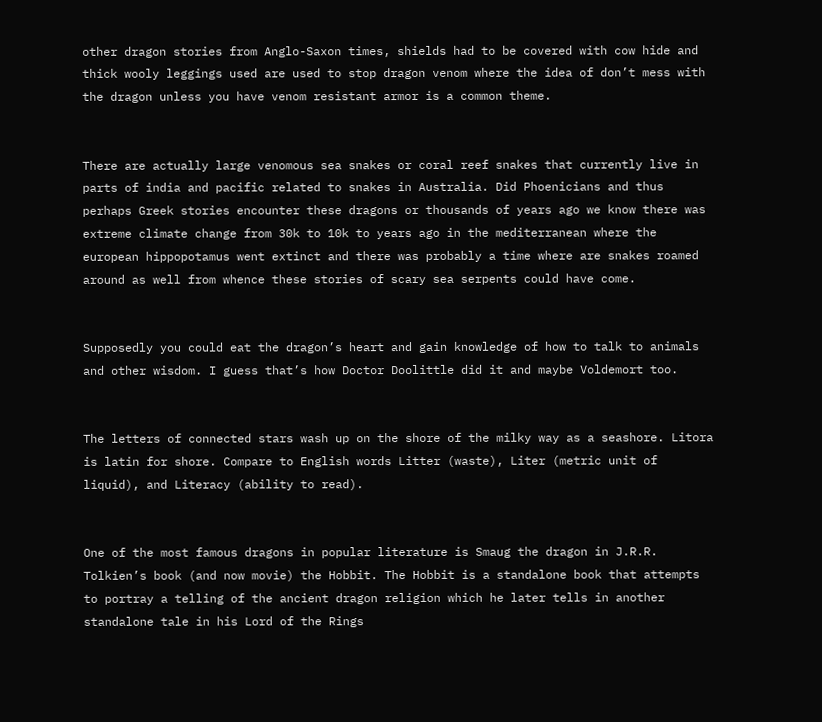other dragon stories from Anglo-Saxon times, shields had to be covered with cow hide and thick wooly leggings used are used to stop dragon venom where the idea of don’t mess with the dragon unless you have venom resistant armor is a common theme.


There are actually large venomous sea snakes or coral reef snakes that currently live in parts of india and pacific related to snakes in Australia. Did Phoenicians and thus perhaps Greek stories encounter these dragons or thousands of years ago we know there was extreme climate change from 30k to 10k to years ago in the mediterranean where the european hippopotamus went extinct and there was probably a time where are snakes roamed around as well from whence these stories of scary sea serpents could have come.


Supposedly you could eat the dragon’s heart and gain knowledge of how to talk to animals and other wisdom. I guess that’s how Doctor Doolittle did it and maybe Voldemort too.


The letters of connected stars wash up on the shore of the milky way as a seashore. Litora is latin for shore. Compare to English words Litter (waste), Liter (metric unit of liquid), and Literacy (ability to read).


One of the most famous dragons in popular literature is Smaug the dragon in J.R.R. Tolkien’s book (and now movie) the Hobbit. The Hobbit is a standalone book that attempts to portray a telling of the ancient dragon religion which he later tells in another standalone tale in his Lord of the Rings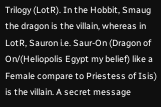Trilogy (LotR). In the Hobbit, Smaug the dragon is the villain, whereas in LotR, Sauron i.e. Saur-On (Dragon of On/(Heliopolis Egypt my belief) like a Female compare to Priestess of Isis) is the villain. A secret message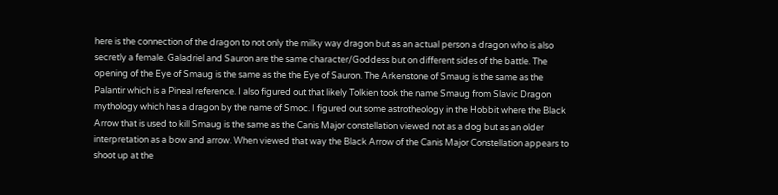here is the connection of the dragon to not only the milky way dragon but as an actual person a dragon who is also secretly a female. Galadriel and Sauron are the same character/Goddess but on different sides of the battle. The opening of the Eye of Smaug is the same as the the Eye of Sauron. The Arkenstone of Smaug is the same as the Palantir which is a Pineal reference. I also figured out that likely Tolkien took the name Smaug from Slavic Dragon mythology which has a dragon by the name of Smoc. I figured out some astrotheology in the Hobbit where the Black Arrow that is used to kill Smaug is the same as the Canis Major constellation viewed not as a dog but as an older interpretation as a bow and arrow. When viewed that way the Black Arrow of the Canis Major Constellation appears to shoot up at the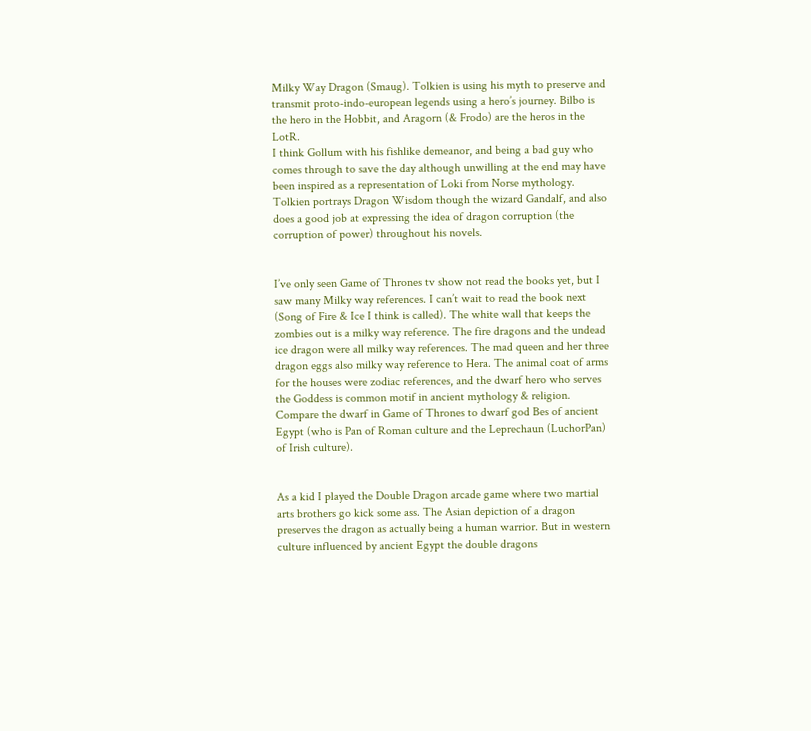Milky Way Dragon (Smaug). Tolkien is using his myth to preserve and transmit proto-indo-european legends using a hero’s journey. Bilbo is the hero in the Hobbit, and Aragorn (& Frodo) are the heros in the LotR.
I think Gollum with his fishlike demeanor, and being a bad guy who comes through to save the day although unwilling at the end may have been inspired as a representation of Loki from Norse mythology. Tolkien portrays Dragon Wisdom though the wizard Gandalf, and also does a good job at expressing the idea of dragon corruption (the corruption of power) throughout his novels.


I’ve only seen Game of Thrones tv show not read the books yet, but I saw many Milky way references. I can’t wait to read the book next (Song of Fire & Ice I think is called). The white wall that keeps the zombies out is a milky way reference. The fire dragons and the undead ice dragon were all milky way references. The mad queen and her three dragon eggs also milky way reference to Hera. The animal coat of arms for the houses were zodiac references, and the dwarf hero who serves the Goddess is common motif in ancient mythology & religion. Compare the dwarf in Game of Thrones to dwarf god Bes of ancient Egypt (who is Pan of Roman culture and the Leprechaun (LuchorPan) of Irish culture).


As a kid I played the Double Dragon arcade game where two martial arts brothers go kick some ass. The Asian depiction of a dragon preserves the dragon as actually being a human warrior. But in western culture influenced by ancient Egypt the double dragons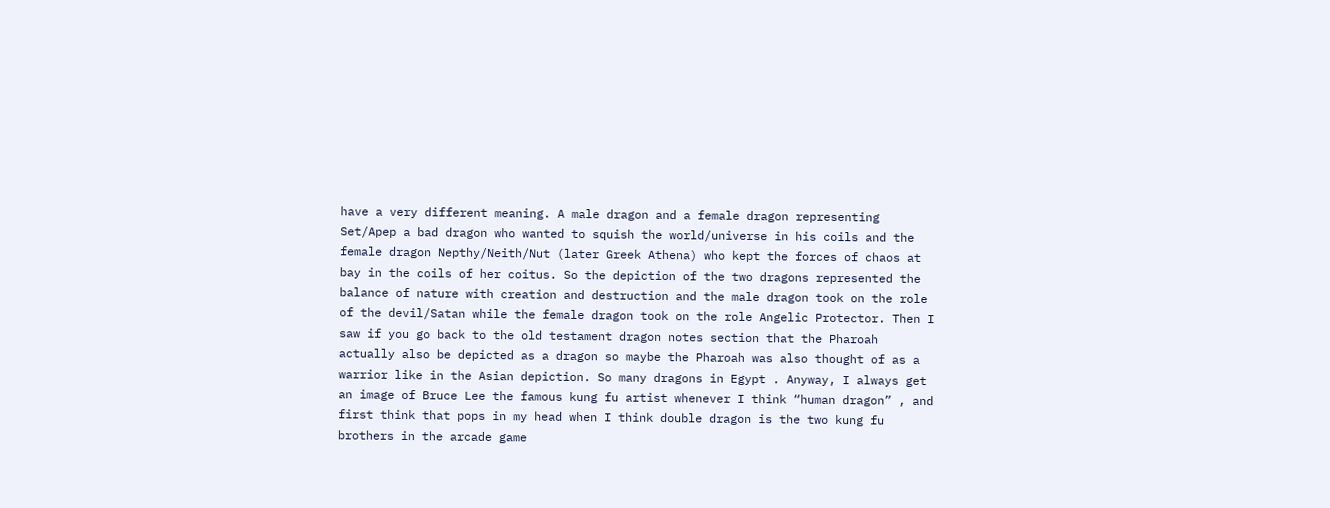have a very different meaning. A male dragon and a female dragon representing Set/Apep a bad dragon who wanted to squish the world/universe in his coils and the female dragon Nepthy/Neith/Nut (later Greek Athena) who kept the forces of chaos at bay in the coils of her coitus. So the depiction of the two dragons represented the balance of nature with creation and destruction and the male dragon took on the role of the devil/Satan while the female dragon took on the role Angelic Protector. Then I saw if you go back to the old testament dragon notes section that the Pharoah actually also be depicted as a dragon so maybe the Pharoah was also thought of as a warrior like in the Asian depiction. So many dragons in Egypt . Anyway, I always get an image of Bruce Lee the famous kung fu artist whenever I think “human dragon” , and first think that pops in my head when I think double dragon is the two kung fu brothers in the arcade game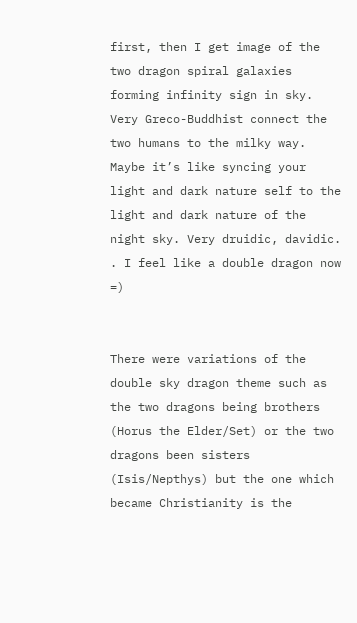first, then I get image of the two dragon spiral galaxies forming infinity sign in sky. Very Greco-Buddhist connect the two humans to the milky way. Maybe it’s like syncing your light and dark nature self to the light and dark nature of the night sky. Very druidic, davidic. . I feel like a double dragon now =)


There were variations of the double sky dragon theme such as the two dragons being brothers (Horus the Elder/Set) or the two dragons been sisters (Isis/Nepthys) but the one which became Christianity is the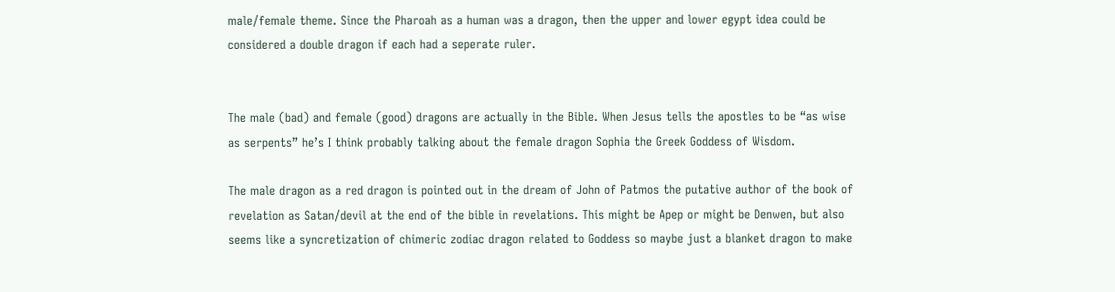male/female theme. Since the Pharoah as a human was a dragon, then the upper and lower egypt idea could be considered a double dragon if each had a seperate ruler.


The male (bad) and female (good) dragons are actually in the Bible. When Jesus tells the apostles to be “as wise as serpents” he’s I think probably talking about the female dragon Sophia the Greek Goddess of Wisdom.

The male dragon as a red dragon is pointed out in the dream of John of Patmos the putative author of the book of revelation as Satan/devil at the end of the bible in revelations. This might be Apep or might be Denwen, but also seems like a syncretization of chimeric zodiac dragon related to Goddess so maybe just a blanket dragon to make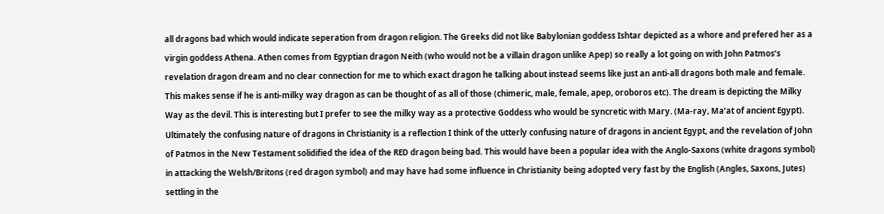all dragons bad which would indicate seperation from dragon religion. The Greeks did not like Babylonian goddess Ishtar depicted as a whore and prefered her as a virgin goddess Athena. Athen comes from Egyptian dragon Neith (who would not be a villain dragon unlike Apep) so really a lot going on with John Patmos’s revelation dragon dream and no clear connection for me to which exact dragon he talking about instead seems like just an anti-all dragons both male and female. This makes sense if he is anti-milky way dragon as can be thought of as all of those (chimeric, male, female, apep, oroboros etc). The dream is depicting the Milky Way as the devil. This is interesting but I prefer to see the milky way as a protective Goddess who would be syncretic with Mary. (Ma-ray, Ma’at of ancient Egypt). Ultimately the confusing nature of dragons in Christianity is a reflection I think of the utterly confusing nature of dragons in ancient Egypt, and the revelation of John of Patmos in the New Testament solidified the idea of the RED dragon being bad. This would have been a popular idea with the Anglo-Saxons (white dragons symbol) in attacking the Welsh/Britons (red dragon symbol) and may have had some influence in Christianity being adopted very fast by the English (Angles, Saxons, Jutes) settling in the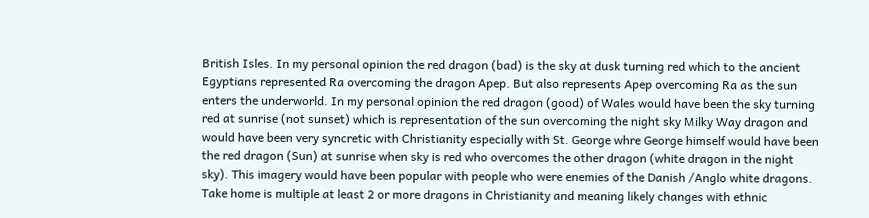British Isles. In my personal opinion the red dragon (bad) is the sky at dusk turning red which to the ancient Egyptians represented Ra overcoming the dragon Apep. But also represents Apep overcoming Ra as the sun enters the underworld. In my personal opinion the red dragon (good) of Wales would have been the sky turning red at sunrise (not sunset) which is representation of the sun overcoming the night sky Milky Way dragon and would have been very syncretic with Christianity especially with St. George whre George himself would have been the red dragon (Sun) at sunrise when sky is red who overcomes the other dragon (white dragon in the night sky). This imagery would have been popular with people who were enemies of the Danish /Anglo white dragons. Take home is multiple at least 2 or more dragons in Christianity and meaning likely changes with ethnic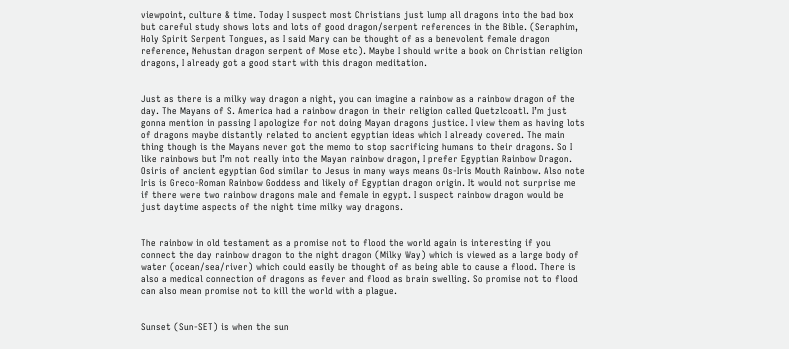viewpoint, culture & time. Today I suspect most Christians just lump all dragons into the bad box but careful study shows lots and lots of good dragon/serpent references in the Bible. (Seraphim, Holy Spirit Serpent Tongues, as I said Mary can be thought of as a benevolent female dragon reference, Nehustan dragon serpent of Mose etc). Maybe I should write a book on Christian religion dragons, I already got a good start with this dragon meditation.


Just as there is a milky way dragon a night, you can imagine a rainbow as a rainbow dragon of the day. The Mayans of S. America had a rainbow dragon in their religion called Quetzlcoatl. I’m just gonna mention in passing I apologize for not doing Mayan dragons justice. I view them as having lots of dragons maybe distantly related to ancient egyptian ideas which I already covered. The main thing though is the Mayans never got the memo to stop sacrificing humans to their dragons. So I like rainbows but I’m not really into the Mayan rainbow dragon, I prefer Egyptian Rainbow Dragon. Osiris of ancient egyptian God similar to Jesus in many ways means Os-Iris Mouth Rainbow. Also note Iris is Greco-Roman Rainbow Goddess and likely of Egyptian dragon origin. It would not surprise me if there were two rainbow dragons male and female in egypt. I suspect rainbow dragon would be just daytime aspects of the night time milky way dragons.


The rainbow in old testament as a promise not to flood the world again is interesting if you connect the day rainbow dragon to the night dragon (Milky Way) which is viewed as a large body of water (ocean/sea/river) which could easily be thought of as being able to cause a flood. There is also a medical connection of dragons as fever and flood as brain swelling. So promise not to flood can also mean promise not to kill the world with a plague.


Sunset (Sun-SET) is when the sun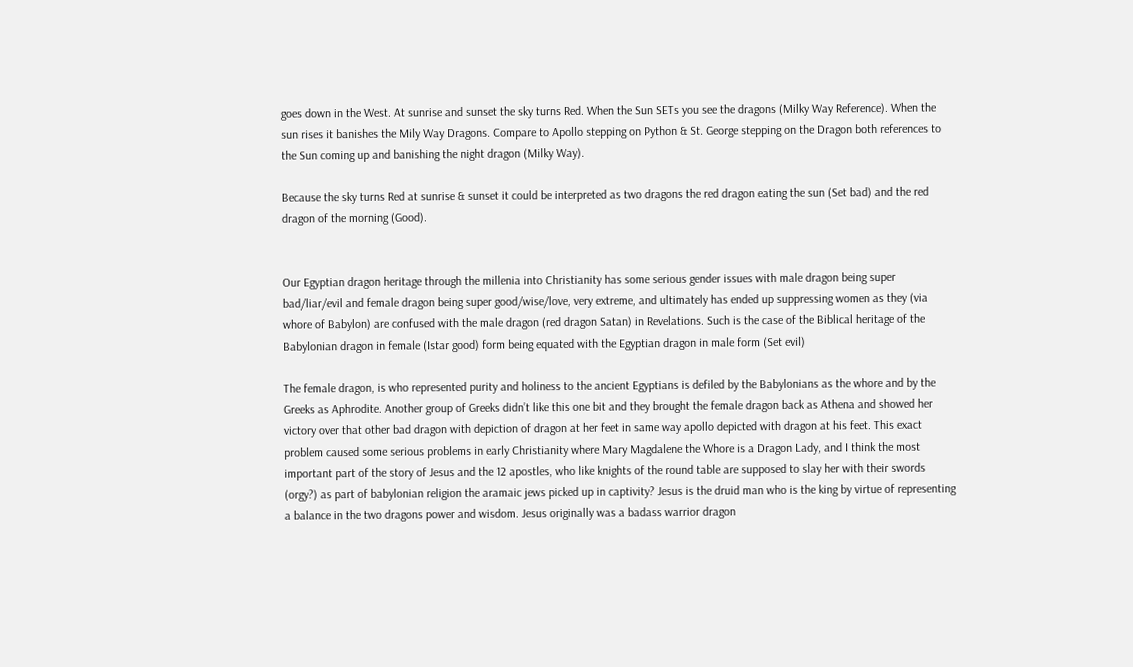goes down in the West. At sunrise and sunset the sky turns Red. When the Sun SETs you see the dragons (Milky Way Reference). When the sun rises it banishes the Mily Way Dragons. Compare to Apollo stepping on Python & St. George stepping on the Dragon both references to the Sun coming up and banishing the night dragon (Milky Way).

Because the sky turns Red at sunrise & sunset it could be interpreted as two dragons the red dragon eating the sun (Set bad) and the red dragon of the morning (Good).


Our Egyptian dragon heritage through the millenia into Christianity has some serious gender issues with male dragon being super bad/liar/evil and female dragon being super good/wise/love, very extreme, and ultimately has ended up suppressing women as they (via whore of Babylon) are confused with the male dragon (red dragon Satan) in Revelations. Such is the case of the Biblical heritage of the Babylonian dragon in female (Istar good) form being equated with the Egyptian dragon in male form (Set evil)

The female dragon, is who represented purity and holiness to the ancient Egyptians is defiled by the Babylonians as the whore and by the Greeks as Aphrodite. Another group of Greeks didn’t like this one bit and they brought the female dragon back as Athena and showed her victory over that other bad dragon with depiction of dragon at her feet in same way apollo depicted with dragon at his feet. This exact problem caused some serious problems in early Christianity where Mary Magdalene the Whore is a Dragon Lady, and I think the most important part of the story of Jesus and the 12 apostles, who like knights of the round table are supposed to slay her with their swords (orgy?) as part of babylonian religion the aramaic jews picked up in captivity? Jesus is the druid man who is the king by virtue of representing a balance in the two dragons power and wisdom. Jesus originally was a badass warrior dragon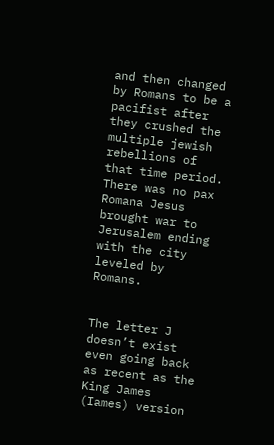and then changed by Romans to be a pacifist after they crushed the multiple jewish rebellions of that time period. There was no pax Romana Jesus brought war to Jerusalem ending with the city leveled by Romans.


The letter J doesn’t exist even going back as recent as the King James (Iames) version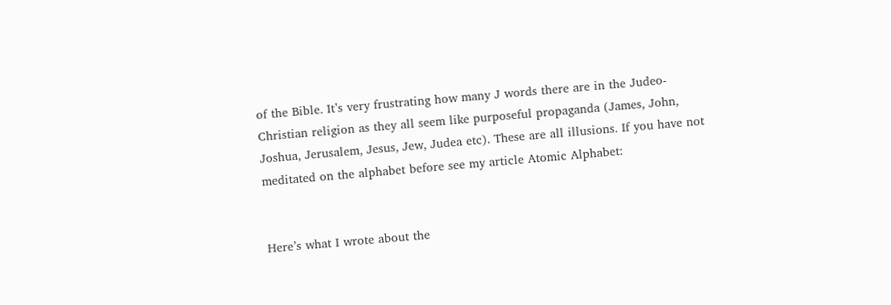of the Bible. It’s very frustrating how many J words there are in the Judeo-Christian religion as they all seem like purposeful propaganda (James, John, Joshua, Jerusalem, Jesus, Jew, Judea etc). These are all illusions. If you have not meditated on the alphabet before see my article Atomic Alphabet:


Here’s what I wrote about the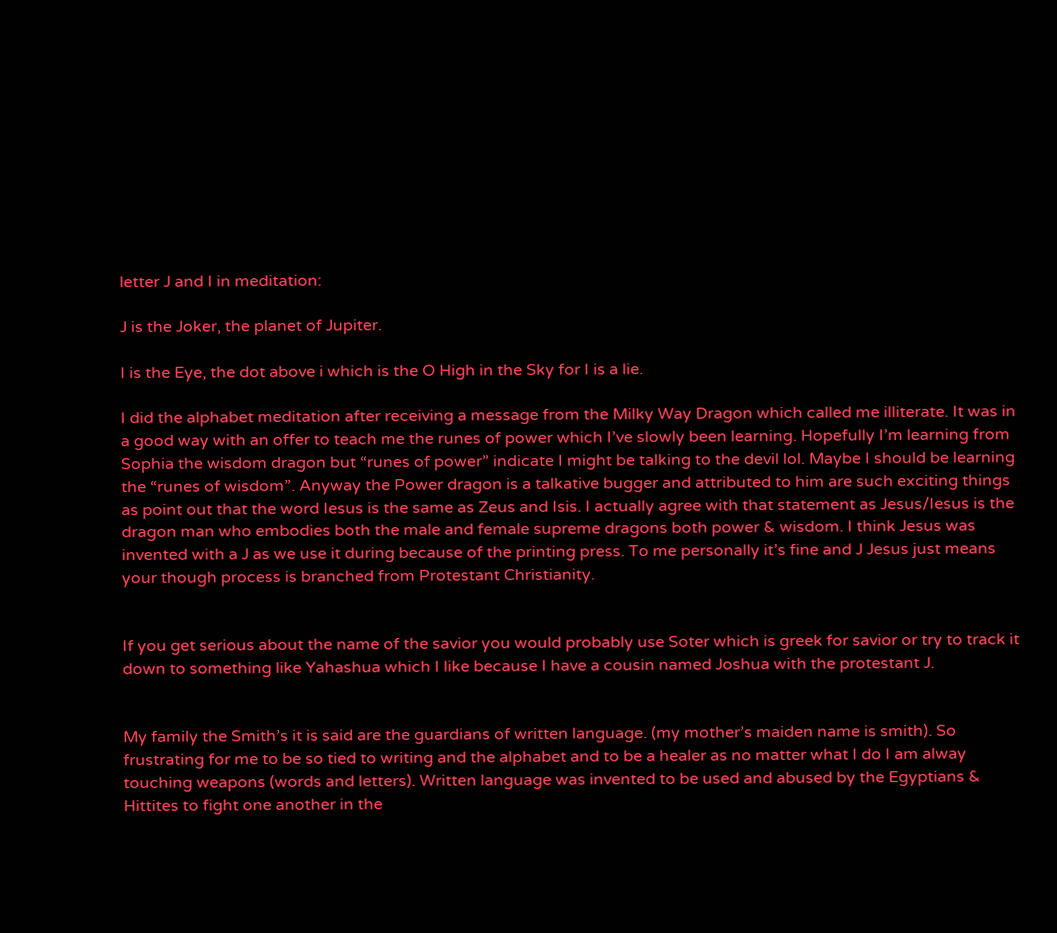letter J and I in meditation:

J is the Joker, the planet of Jupiter.

I is the Eye, the dot above i which is the O High in the Sky for I is a lie.

I did the alphabet meditation after receiving a message from the Milky Way Dragon which called me illiterate. It was in a good way with an offer to teach me the runes of power which I’ve slowly been learning. Hopefully I’m learning from Sophia the wisdom dragon but “runes of power” indicate I might be talking to the devil lol. Maybe I should be learning the “runes of wisdom”. Anyway the Power dragon is a talkative bugger and attributed to him are such exciting things as point out that the word Iesus is the same as Zeus and Isis. I actually agree with that statement as Jesus/Iesus is the dragon man who embodies both the male and female supreme dragons both power & wisdom. I think Jesus was invented with a J as we use it during because of the printing press. To me personally it’s fine and J Jesus just means your though process is branched from Protestant Christianity.


If you get serious about the name of the savior you would probably use Soter which is greek for savior or try to track it down to something like Yahashua which I like because I have a cousin named Joshua with the protestant J.


My family the Smith’s it is said are the guardians of written language. (my mother’s maiden name is smith). So frustrating for me to be so tied to writing and the alphabet and to be a healer as no matter what I do I am alway touching weapons (words and letters). Written language was invented to be used and abused by the Egyptians & Hittites to fight one another in the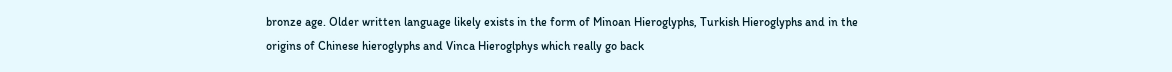bronze age. Older written language likely exists in the form of Minoan Hieroglyphs, Turkish Hieroglyphs and in the origins of Chinese hieroglyphs and Vinca Hieroglphys which really go back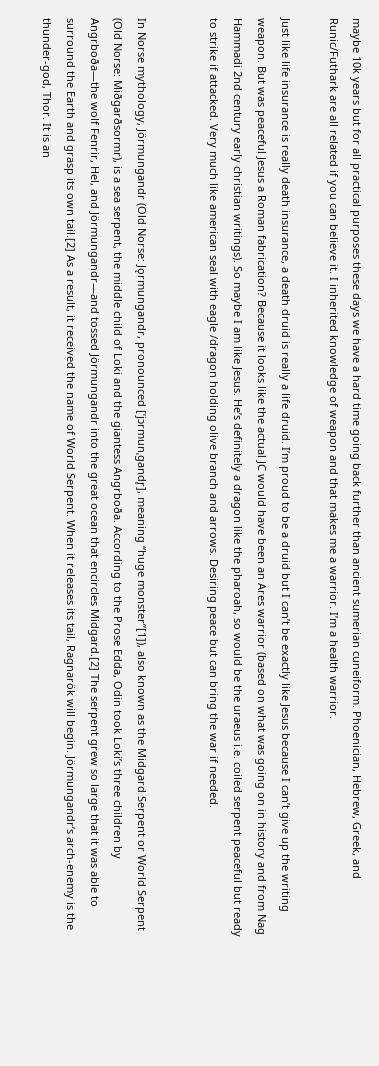maybe 10k years but for all practical purposes these days we have a hard time going back further than ancient sumerian cuneiform. Phoenician, Hebrew, Greek, and Runic/Futhark are all related if you can believe it. I inherited knowledge of weapon and that makes me a warrior. I’m a health warrior.

Just like life insurance is really death insurance, a death druid is really a life druid. I’m proud to be a druid but I can’t be exactly like Jesus because I can’t give up the writing weapon. But was peaceful Jesus a Roman fabrication? Because it looks like the actual JC would have been an Ares warrior (based on what was going on in history and from Nag Hammadi 2nd century early christian writings). So maybe I am like Jesus. He’s definitely a dragon like the pharoah, so would be the uraeus i.e. coiled serpent peaceful but ready to strike if attacked. Very much like american seal with eagle /dragon holding olive branch and arrows. Desiring peace but can bring the war if needed.


In Norse mythology, Jörmungandr (Old Norse: Jǫrmungandr, pronounced [ˈjɔrmunˌɡandr̥], meaning “huge monster”[1]), also known as the Midgard Serpent or World Serpent (Old Norse: Miðgarðsormr), is a sea serpent, the middle child of Loki and the giantess Angrboða. According to the Prose Edda, Odin took Loki’s three children by Angrboða—the wolf Fenrir, Hel, and Jörmungandr—and tossed Jörmungandr into the great ocean that encircles Midgard.[2] The serpent grew so large that it was able to surround the Earth and grasp its own tail.[2] As a result, it received the name of World Serpent. When it releases its tail, Ragnarök will begin. Jörmungandr’s arch-enemy is the thunder-god, Thor. It is an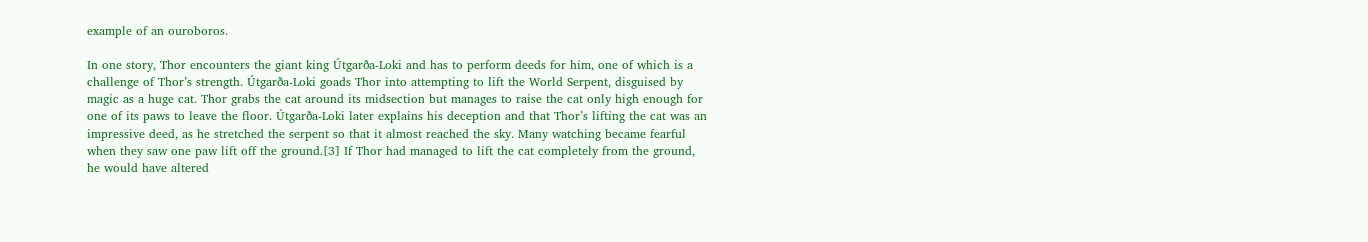example of an ouroboros.

In one story, Thor encounters the giant king Útgarða-Loki and has to perform deeds for him, one of which is a challenge of Thor’s strength. Útgarða-Loki goads Thor into attempting to lift the World Serpent, disguised by magic as a huge cat. Thor grabs the cat around its midsection but manages to raise the cat only high enough for one of its paws to leave the floor. Útgarða-Loki later explains his deception and that Thor’s lifting the cat was an impressive deed, as he stretched the serpent so that it almost reached the sky. Many watching became fearful when they saw one paw lift off the ground.[3] If Thor had managed to lift the cat completely from the ground, he would have altered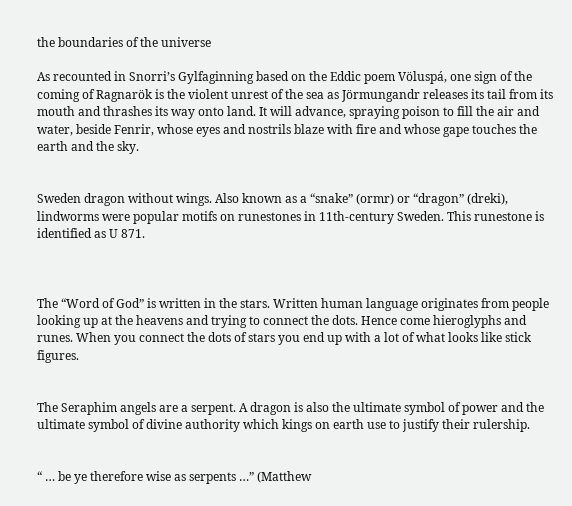the boundaries of the universe

As recounted in Snorri’s Gylfaginning based on the Eddic poem Völuspá, one sign of the coming of Ragnarök is the violent unrest of the sea as Jörmungandr releases its tail from its mouth and thrashes its way onto land. It will advance, spraying poison to fill the air and water, beside Fenrir, whose eyes and nostrils blaze with fire and whose gape touches the earth and the sky.


Sweden dragon without wings. Also known as a “snake” (ormr) or “dragon” (dreki), lindworms were popular motifs on runestones in 11th-century Sweden. This runestone is identified as U 871.



The “Word of God” is written in the stars. Written human language originates from people looking up at the heavens and trying to connect the dots. Hence come hieroglyphs and runes. When you connect the dots of stars you end up with a lot of what looks like stick figures.


The Seraphim angels are a serpent. A dragon is also the ultimate symbol of power and the ultimate symbol of divine authority which kings on earth use to justify their rulership.


“ … be ye therefore wise as serpents …” (Matthew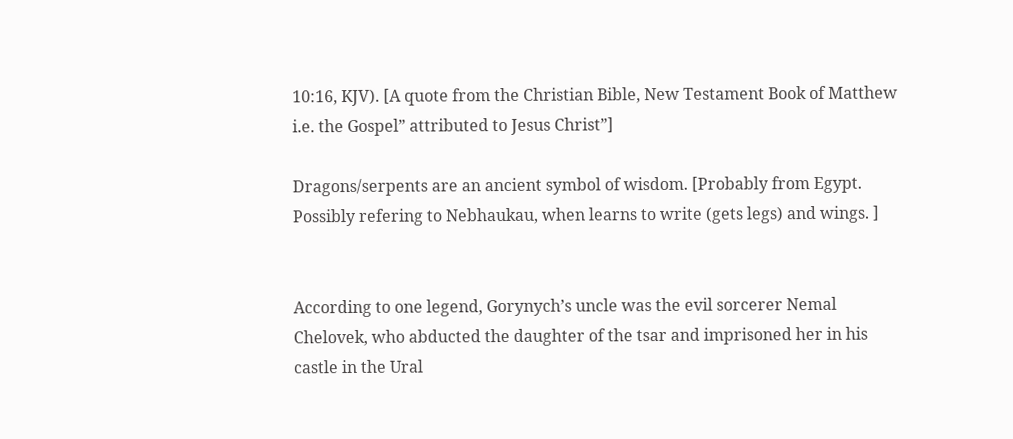10:16, KJV). [A quote from the Christian Bible, New Testament Book of Matthew i.e. the Gospel” attributed to Jesus Christ”]

Dragons/serpents are an ancient symbol of wisdom. [Probably from Egypt. Possibly refering to Nebhaukau, when learns to write (gets legs) and wings. ]


According to one legend, Gorynych’s uncle was the evil sorcerer Nemal Chelovek, who abducted the daughter of the tsar and imprisoned her in his castle in the Ural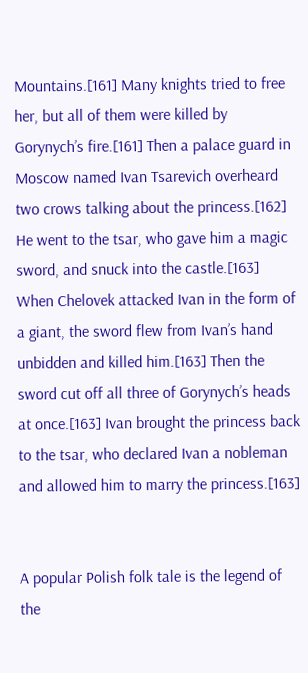Mountains.[161] Many knights tried to free her, but all of them were killed by Gorynych’s fire.[161] Then a palace guard in Moscow named Ivan Tsarevich overheard two crows talking about the princess.[162] He went to the tsar, who gave him a magic sword, and snuck into the castle.[163] When Chelovek attacked Ivan in the form of a giant, the sword flew from Ivan’s hand unbidden and killed him.[163] Then the sword cut off all three of Gorynych’s heads at once.[163] Ivan brought the princess back to the tsar, who declared Ivan a nobleman and allowed him to marry the princess.[163]


A popular Polish folk tale is the legend of the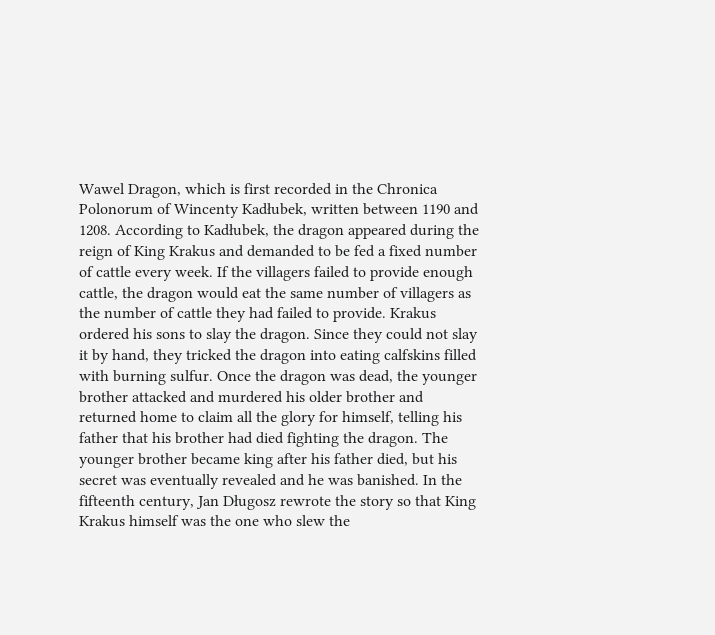Wawel Dragon, which is first recorded in the Chronica Polonorum of Wincenty Kadłubek, written between 1190 and 1208. According to Kadłubek, the dragon appeared during the reign of King Krakus and demanded to be fed a fixed number of cattle every week. If the villagers failed to provide enough cattle, the dragon would eat the same number of villagers as the number of cattle they had failed to provide. Krakus ordered his sons to slay the dragon. Since they could not slay it by hand, they tricked the dragon into eating calfskins filled with burning sulfur. Once the dragon was dead, the younger brother attacked and murdered his older brother and returned home to claim all the glory for himself, telling his father that his brother had died fighting the dragon. The younger brother became king after his father died, but his secret was eventually revealed and he was banished. In the fifteenth century, Jan Długosz rewrote the story so that King Krakus himself was the one who slew the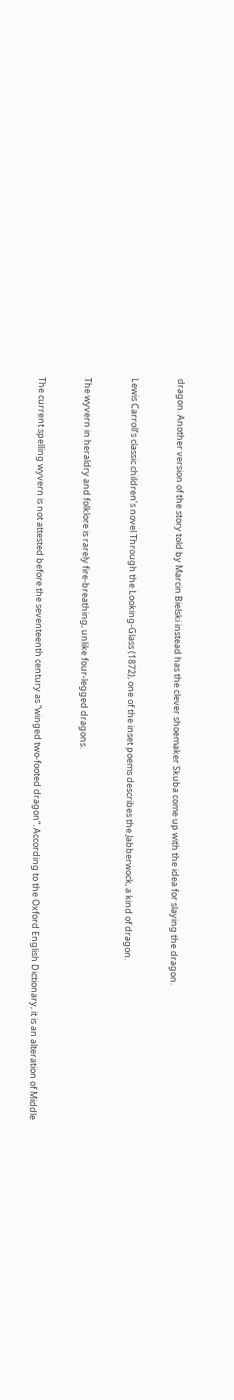dragon. Another version of the story told by Marcin Bielski instead has the clever shoemaker Skuba come up with the idea for slaying the dragon.


Lewis Carroll’s classic children’s novel Through the Looking-Glass (1872), one of the inset poems describes the Jabberwock, a kind of dragon.


The wyvern in heraldry and folklore is rarely fire-breathing, unlike four-legged dragons.


The current spelling wyvern is not attested before the seventeenth century as “winged two-footed dragon”. According to the Oxford English Dictionary, it is an alteration of Middle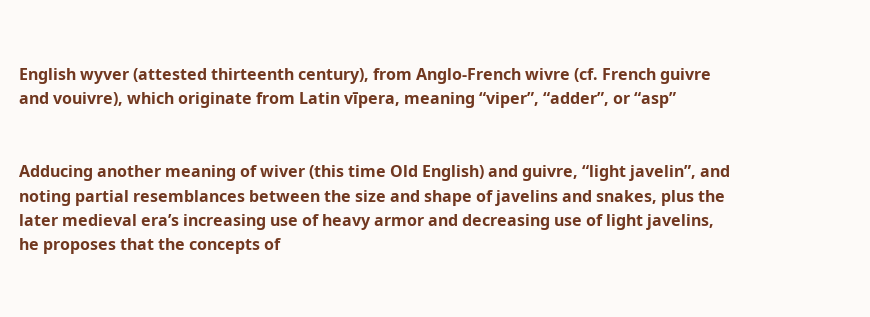English wyver (attested thirteenth century), from Anglo-French wivre (cf. French guivre and vouivre), which originate from Latin vīpera, meaning “viper”, “adder”, or “asp”


Adducing another meaning of wiver (this time Old English) and guivre, “light javelin”, and noting partial resemblances between the size and shape of javelins and snakes, plus the later medieval era’s increasing use of heavy armor and decreasing use of light javelins, he proposes that the concepts of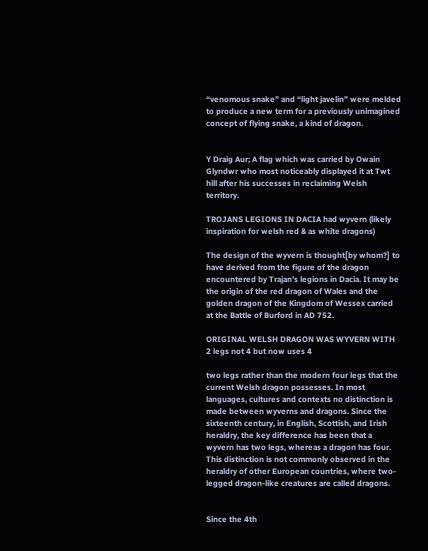“venomous snake” and “light javelin” were melded to produce a new term for a previously unimagined concept of flying snake, a kind of dragon.


Y Draig Aur; A flag which was carried by Owain Glyndwr who most noticeably displayed it at Twt hill after his successes in reclaiming Welsh territory.

TROJANS LEGIONS IN DACIA had wyvern (likely inspiration for welsh red & as white dragons)

The design of the wyvern is thought[by whom?] to have derived from the figure of the dragon encountered by Trajan’s legions in Dacia. It may be the origin of the red dragon of Wales and the golden dragon of the Kingdom of Wessex carried at the Battle of Burford in AD 752.

ORIGINAL WELSH DRAGON WAS WYVERN WITH 2 legs not 4 but now uses 4

two legs rather than the modern four legs that the current Welsh dragon possesses. In most languages, cultures and contexts no distinction is made between wyverns and dragons. Since the sixteenth century, in English, Scottish, and Irish heraldry, the key difference has been that a wyvern has two legs, whereas a dragon has four. This distinction is not commonly observed in the heraldry of other European countries, where two-legged dragon-like creatures are called dragons.


Since the 4th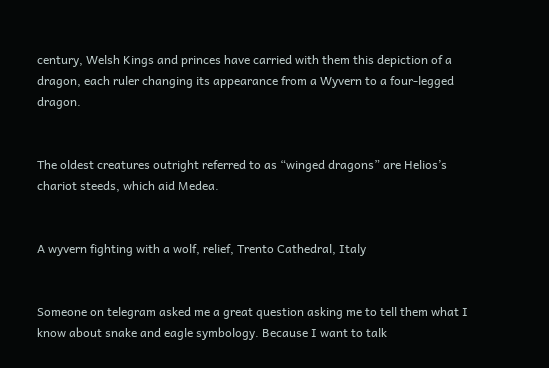century, Welsh Kings and princes have carried with them this depiction of a dragon, each ruler changing its appearance from a Wyvern to a four-legged dragon.


The oldest creatures outright referred to as “winged dragons” are Helios’s chariot steeds, which aid Medea.


A wyvern fighting with a wolf, relief, Trento Cathedral, Italy


Someone on telegram asked me a great question asking me to tell them what I know about snake and eagle symbology. Because I want to talk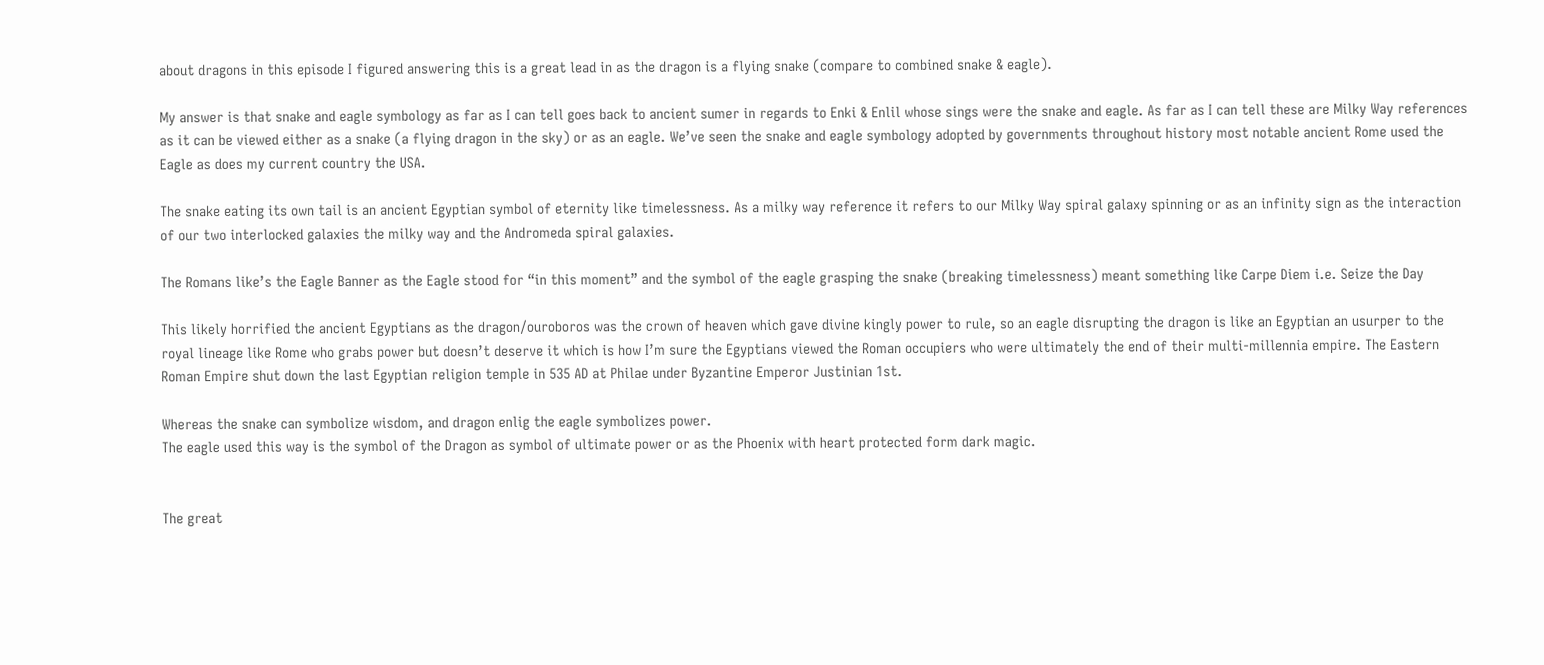about dragons in this episode I figured answering this is a great lead in as the dragon is a flying snake (compare to combined snake & eagle).

My answer is that snake and eagle symbology as far as I can tell goes back to ancient sumer in regards to Enki & Enlil whose sings were the snake and eagle. As far as I can tell these are Milky Way references as it can be viewed either as a snake (a flying dragon in the sky) or as an eagle. We’ve seen the snake and eagle symbology adopted by governments throughout history most notable ancient Rome used the Eagle as does my current country the USA.

The snake eating its own tail is an ancient Egyptian symbol of eternity like timelessness. As a milky way reference it refers to our Milky Way spiral galaxy spinning or as an infinity sign as the interaction of our two interlocked galaxies the milky way and the Andromeda spiral galaxies.

The Romans like’s the Eagle Banner as the Eagle stood for “in this moment” and the symbol of the eagle grasping the snake (breaking timelessness) meant something like Carpe Diem i.e. Seize the Day

This likely horrified the ancient Egyptians as the dragon/ouroboros was the crown of heaven which gave divine kingly power to rule, so an eagle disrupting the dragon is like an Egyptian an usurper to the royal lineage like Rome who grabs power but doesn’t deserve it which is how I’m sure the Egyptians viewed the Roman occupiers who were ultimately the end of their multi-millennia empire. The Eastern Roman Empire shut down the last Egyptian religion temple in 535 AD at Philae under Byzantine Emperor Justinian 1st.

Whereas the snake can symbolize wisdom, and dragon enlig the eagle symbolizes power.
The eagle used this way is the symbol of the Dragon as symbol of ultimate power or as the Phoenix with heart protected form dark magic.


The great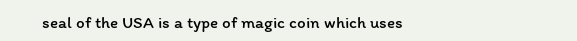seal of the USA is a type of magic coin which uses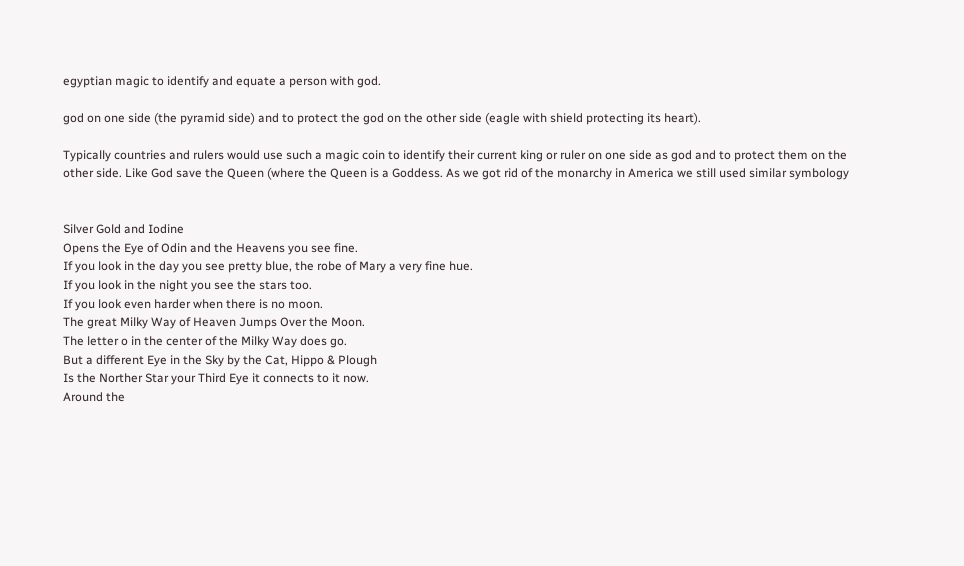egyptian magic to identify and equate a person with god.

god on one side (the pyramid side) and to protect the god on the other side (eagle with shield protecting its heart).

Typically countries and rulers would use such a magic coin to identify their current king or ruler on one side as god and to protect them on the other side. Like God save the Queen (where the Queen is a Goddess. As we got rid of the monarchy in America we still used similar symbology


Silver Gold and Iodine
Opens the Eye of Odin and the Heavens you see fine.
If you look in the day you see pretty blue, the robe of Mary a very fine hue.
If you look in the night you see the stars too.
If you look even harder when there is no moon.
The great Milky Way of Heaven Jumps Over the Moon.
The letter o in the center of the Milky Way does go.
But a different Eye in the Sky by the Cat, Hippo & Plough
Is the Norther Star your Third Eye it connects to it now.
Around the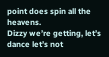point does spin all the heavens.
Dizzy we’re getting, let’s dance let’s not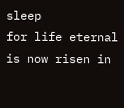sleep
for life eternal is now risen in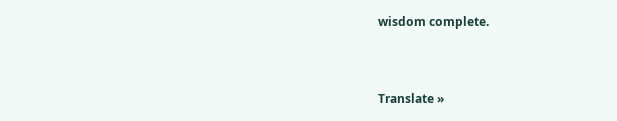wisdom complete.


Translate »